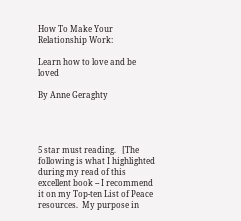How To Make Your Relationship Work:

Learn how to love and be loved

By Anne Geraghty




5 star must reading.   [The following is what I highlighted during my read of this excellent book -- I recommend it on my Top-ten List of Peace resources.  My purpose in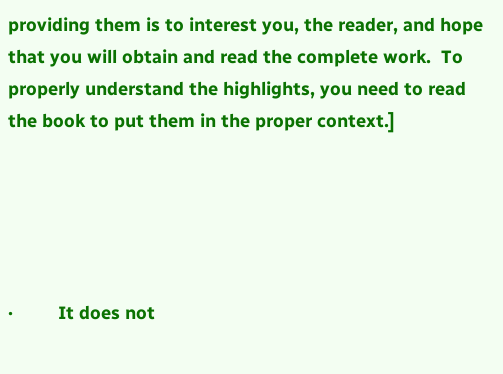providing them is to interest you, the reader, and hope that you will obtain and read the complete work.  To properly understand the highlights, you need to read the book to put them in the proper context.]





·         It does not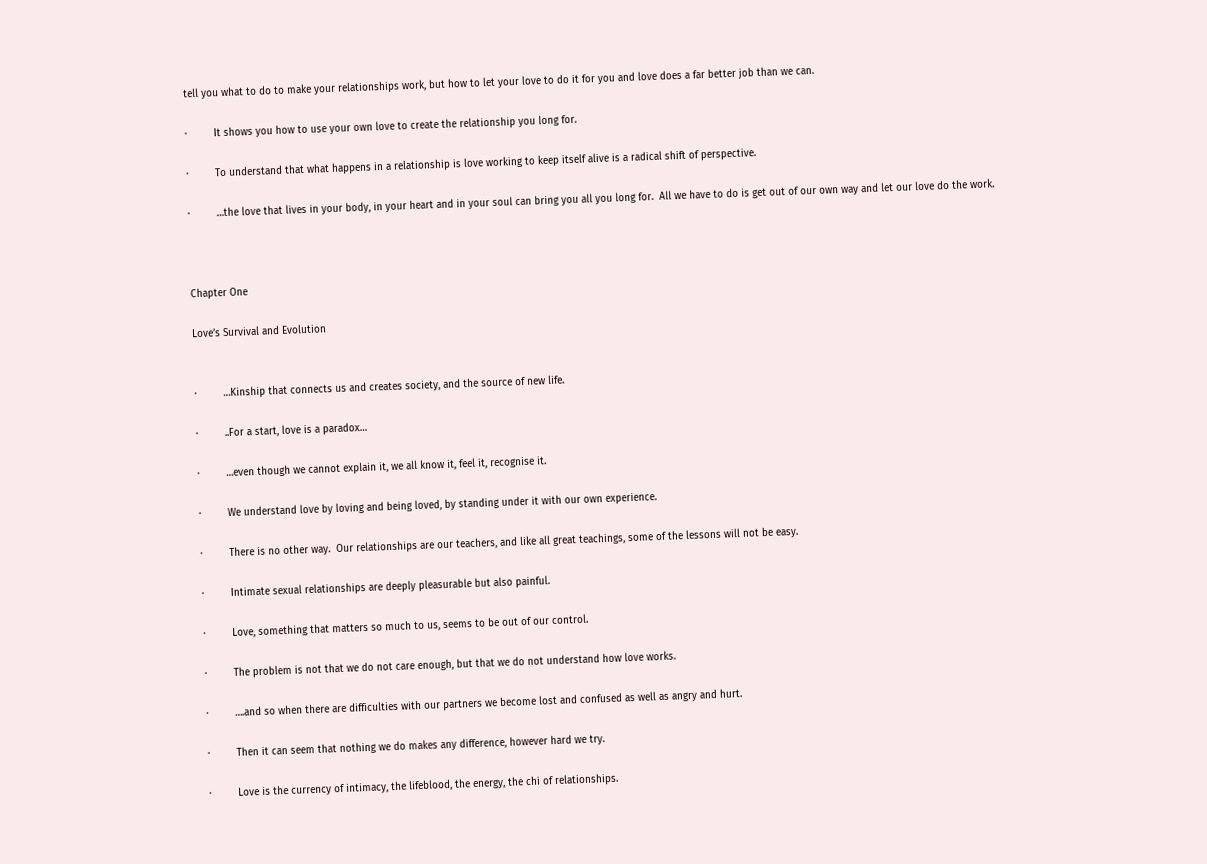tell you what to do to make your relationships work, but how to let your love to do it for you and love does a far better job than we can.

·         It shows you how to use your own love to create the relationship you long for.

·         To understand that what happens in a relationship is love working to keep itself alive is a radical shift of perspective.

·         …the love that lives in your body, in your heart and in your soul can bring you all you long for.  All we have to do is get out of our own way and let our love do the work.



Chapter One

Love’s Survival and Evolution


·         …Kinship that connects us and creates society, and the source of new life.

·         ..For a start, love is a paradox…

·         …even though we cannot explain it, we all know it, feel it, recognise it.

·         We understand love by loving and being loved, by standing under it with our own experience.

·         There is no other way.  Our relationships are our teachers, and like all great teachings, some of the lessons will not be easy.

·         Intimate sexual relationships are deeply pleasurable but also painful.

·         Love, something that matters so much to us, seems to be out of our control.

·         The problem is not that we do not care enough, but that we do not understand how love works.

·         ….and so when there are difficulties with our partners we become lost and confused as well as angry and hurt.

·         Then it can seem that nothing we do makes any difference, however hard we try.

·         Love is the currency of intimacy, the lifeblood, the energy, the chi of relationships.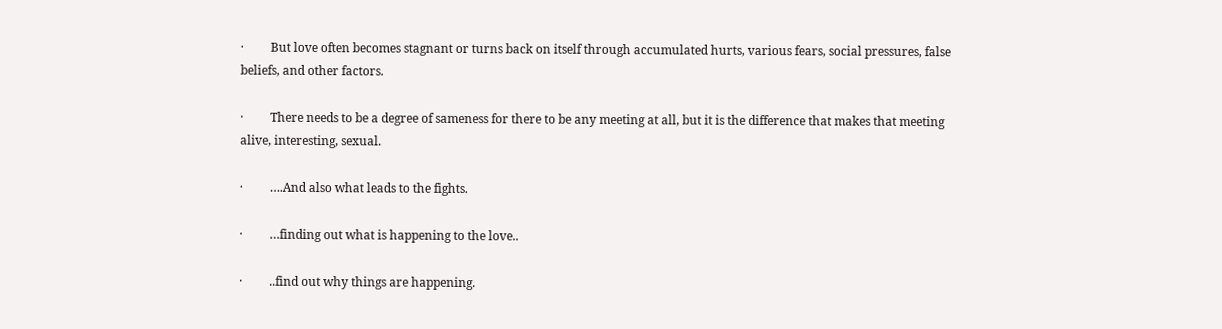·         But love often becomes stagnant or turns back on itself through accumulated hurts, various fears, social pressures, false beliefs, and other factors.

·         There needs to be a degree of sameness for there to be any meeting at all, but it is the difference that makes that meeting alive, interesting, sexual.

·         ….And also what leads to the fights.

·         …finding out what is happening to the love..

·         ..find out why things are happening.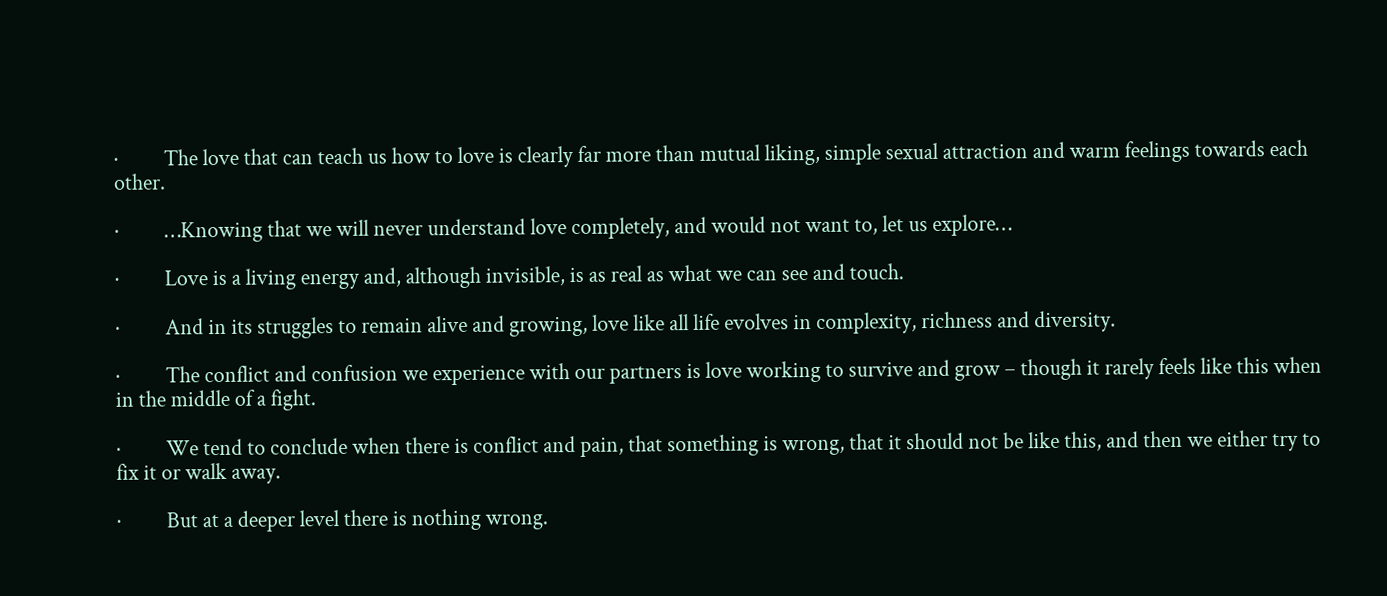·         The love that can teach us how to love is clearly far more than mutual liking, simple sexual attraction and warm feelings towards each other.

·         …Knowing that we will never understand love completely, and would not want to, let us explore…

·         Love is a living energy and, although invisible, is as real as what we can see and touch.

·         And in its struggles to remain alive and growing, love like all life evolves in complexity, richness and diversity.

·         The conflict and confusion we experience with our partners is love working to survive and grow – though it rarely feels like this when in the middle of a fight.

·         We tend to conclude when there is conflict and pain, that something is wrong, that it should not be like this, and then we either try to fix it or walk away.

·         But at a deeper level there is nothing wrong.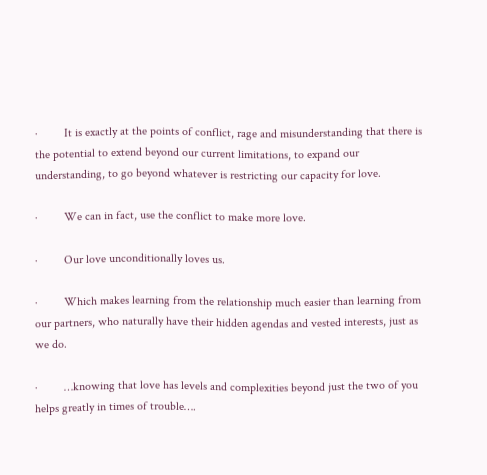·         It is exactly at the points of conflict, rage and misunderstanding that there is the potential to extend beyond our current limitations, to expand our understanding, to go beyond whatever is restricting our capacity for love.

·         We can in fact, use the conflict to make more love.

·         Our love unconditionally loves us.

·         Which makes learning from the relationship much easier than learning from our partners, who naturally have their hidden agendas and vested interests, just as we do.

·         …knowing that love has levels and complexities beyond just the two of you helps greatly in times of trouble….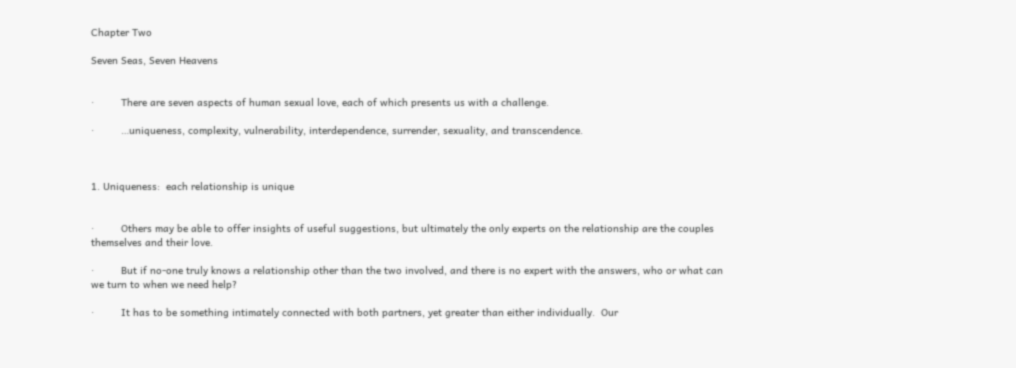Chapter Two

Seven Seas, Seven Heavens


·         There are seven aspects of human sexual love, each of which presents us with a challenge.

·         …uniqueness, complexity, vulnerability, interdependence, surrender, sexuality, and transcendence.



1. Uniqueness:  each relationship is unique


·         Others may be able to offer insights of useful suggestions, but ultimately the only experts on the relationship are the couples themselves and their love.

·         But if no-one truly knows a relationship other than the two involved, and there is no expert with the answers, who or what can we turn to when we need help?

·         It has to be something intimately connected with both partners, yet greater than either individually.  Our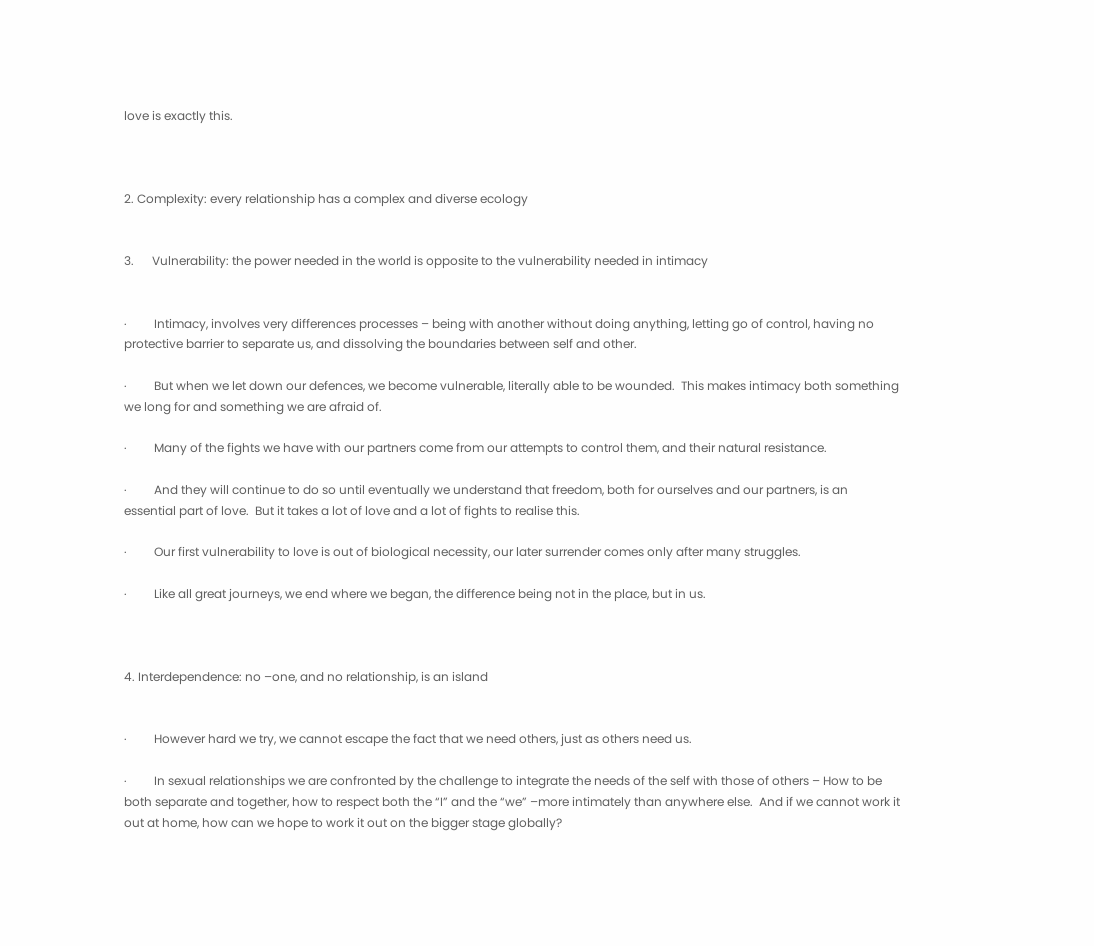love is exactly this.



2. Complexity: every relationship has a complex and diverse ecology


3.      Vulnerability: the power needed in the world is opposite to the vulnerability needed in intimacy


·         Intimacy, involves very differences processes – being with another without doing anything, letting go of control, having no protective barrier to separate us, and dissolving the boundaries between self and other.

·         But when we let down our defences, we become vulnerable, literally able to be wounded.  This makes intimacy both something we long for and something we are afraid of.

·         Many of the fights we have with our partners come from our attempts to control them, and their natural resistance.

·         And they will continue to do so until eventually we understand that freedom, both for ourselves and our partners, is an essential part of love.  But it takes a lot of love and a lot of fights to realise this.

·         Our first vulnerability to love is out of biological necessity, our later surrender comes only after many struggles.

·         Like all great journeys, we end where we began, the difference being not in the place, but in us.



4. Interdependence: no –one, and no relationship, is an island


·         However hard we try, we cannot escape the fact that we need others, just as others need us.

·         In sexual relationships we are confronted by the challenge to integrate the needs of the self with those of others – How to be both separate and together, how to respect both the “I” and the “we” –more intimately than anywhere else.  And if we cannot work it out at home, how can we hope to work it out on the bigger stage globally?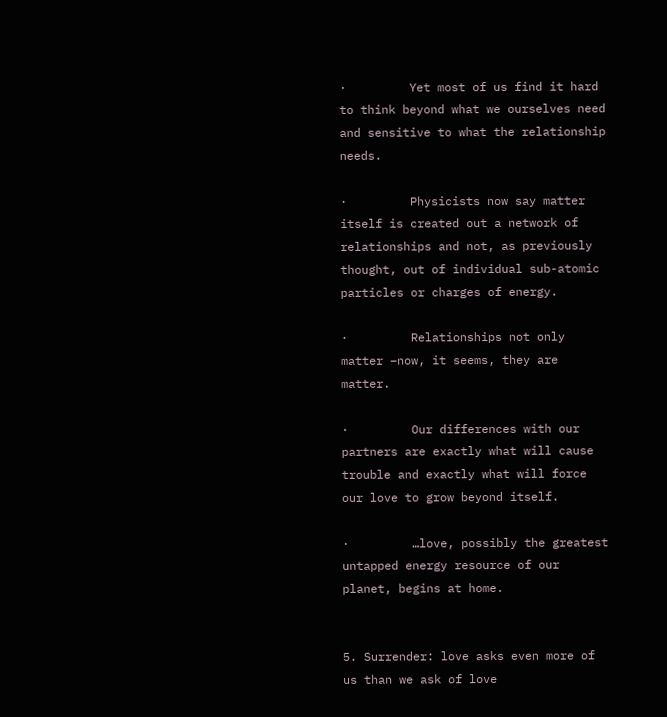·         Yet most of us find it hard to think beyond what we ourselves need and sensitive to what the relationship needs.

·         Physicists now say matter itself is created out a network of relationships and not, as previously thought, out of individual sub-atomic particles or charges of energy.

·         Relationships not only matter –now, it seems, they are matter.

·         Our differences with our partners are exactly what will cause trouble and exactly what will force our love to grow beyond itself.

·         …love, possibly the greatest untapped energy resource of our planet, begins at home.


5. Surrender: love asks even more of us than we ask of love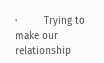·         Trying to make our relationship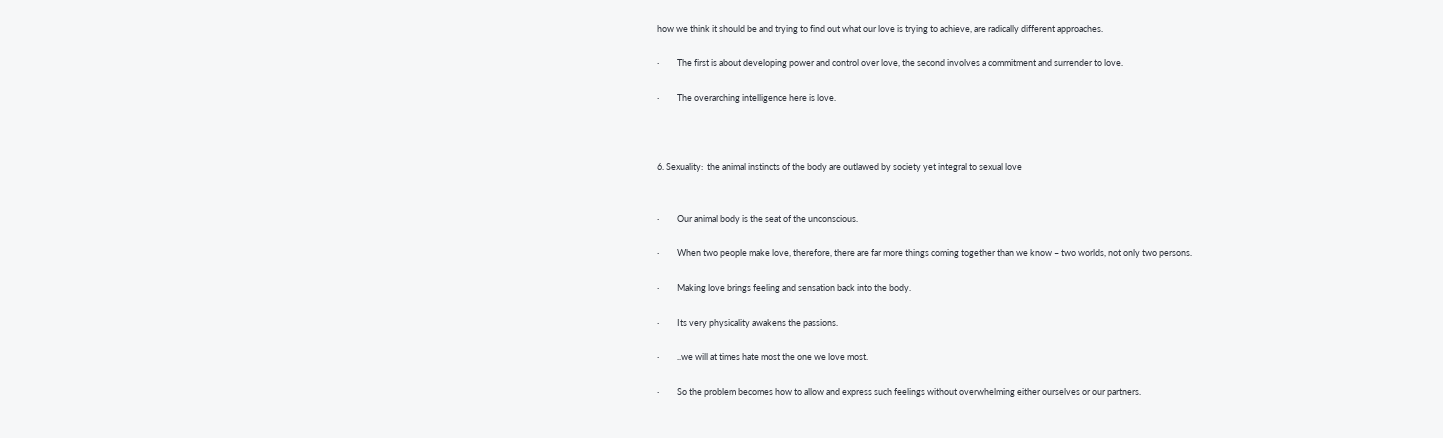how we think it should be and trying to find out what our love is trying to achieve, are radically different approaches.

·         The first is about developing power and control over love, the second involves a commitment and surrender to love.

·         The overarching intelligence here is love.



6. Sexuality:  the animal instincts of the body are outlawed by society yet integral to sexual love


·         Our animal body is the seat of the unconscious.

·         When two people make love, therefore, there are far more things coming together than we know – two worlds, not only two persons.

·         Making love brings feeling and sensation back into the body.

·         Its very physicality awakens the passions.

·         ..we will at times hate most the one we love most.

·         So the problem becomes how to allow and express such feelings without overwhelming either ourselves or our partners.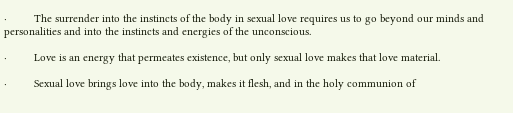·         The surrender into the instincts of the body in sexual love requires us to go beyond our minds and personalities and into the instincts and energies of the unconscious.

·         Love is an energy that permeates existence, but only sexual love makes that love material.

·         Sexual love brings love into the body, makes it flesh, and in the holy communion of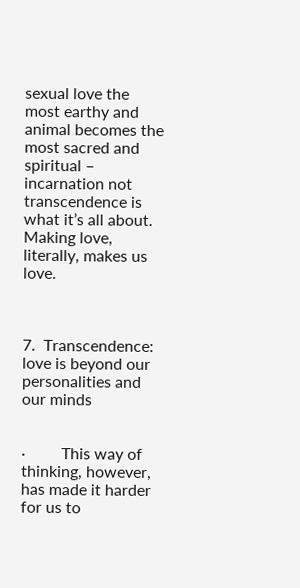sexual love the most earthy and animal becomes the most sacred and spiritual – incarnation not transcendence is what it’s all about.  Making love, literally, makes us love.



7.  Transcendence:  love is beyond our personalities and our minds


·         This way of thinking, however, has made it harder for us to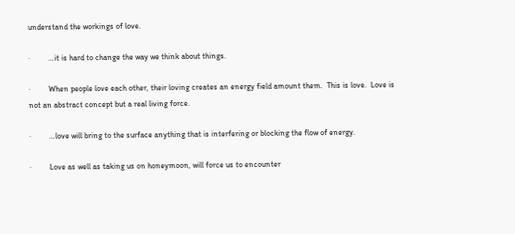understand the workings of love.

·         …it is hard to change the way we think about things.

·         When people love each other, their loving creates an energy field amount them.  This is love.  Love is not an abstract concept but a real living force.

·         …love will bring to the surface anything that is interfering or blocking the flow of energy.

·         Love as well as taking us on honeymoon, will force us to encounter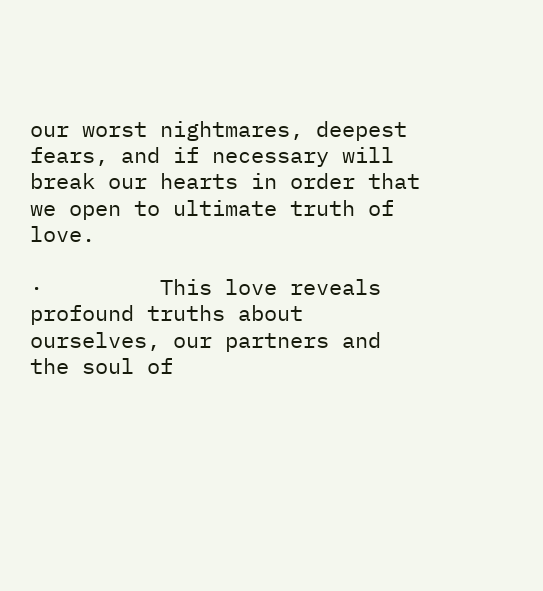our worst nightmares, deepest fears, and if necessary will break our hearts in order that we open to ultimate truth of love.

·         This love reveals profound truths about ourselves, our partners and the soul of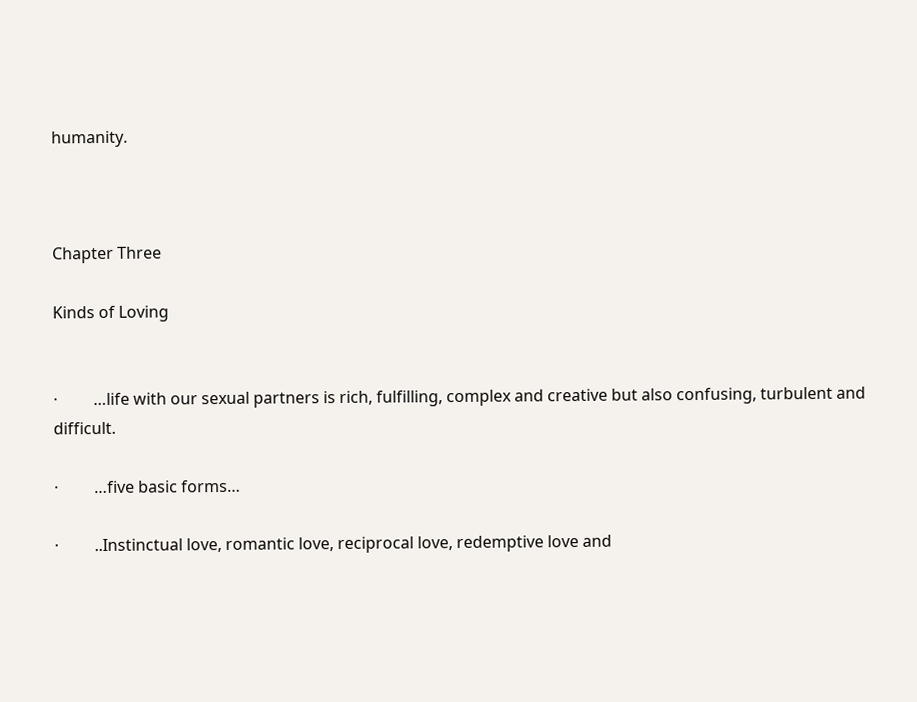humanity.



Chapter Three

Kinds of Loving


·         …life with our sexual partners is rich, fulfilling, complex and creative but also confusing, turbulent and difficult.

·         …five basic forms…

·         ..Instinctual love, romantic love, reciprocal love, redemptive love and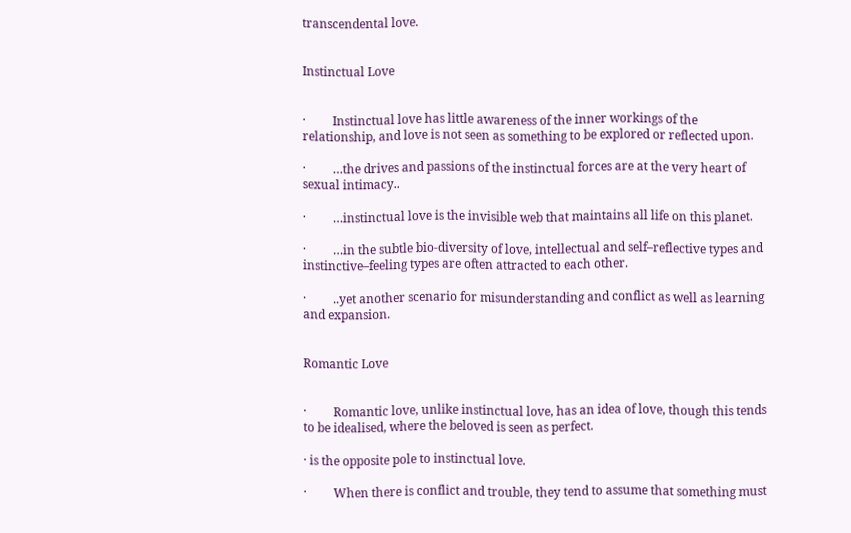transcendental love.


Instinctual Love


·         Instinctual love has little awareness of the inner workings of the relationship, and love is not seen as something to be explored or reflected upon.

·         …the drives and passions of the instinctual forces are at the very heart of sexual intimacy..

·         …instinctual love is the invisible web that maintains all life on this planet.

·         …in the subtle bio-diversity of love, intellectual and self–reflective types and instinctive–feeling types are often attracted to each other.

·         ..yet another scenario for misunderstanding and conflict as well as learning and expansion.


Romantic Love


·         Romantic love, unlike instinctual love, has an idea of love, though this tends to be idealised, where the beloved is seen as perfect.

· is the opposite pole to instinctual love.

·         When there is conflict and trouble, they tend to assume that something must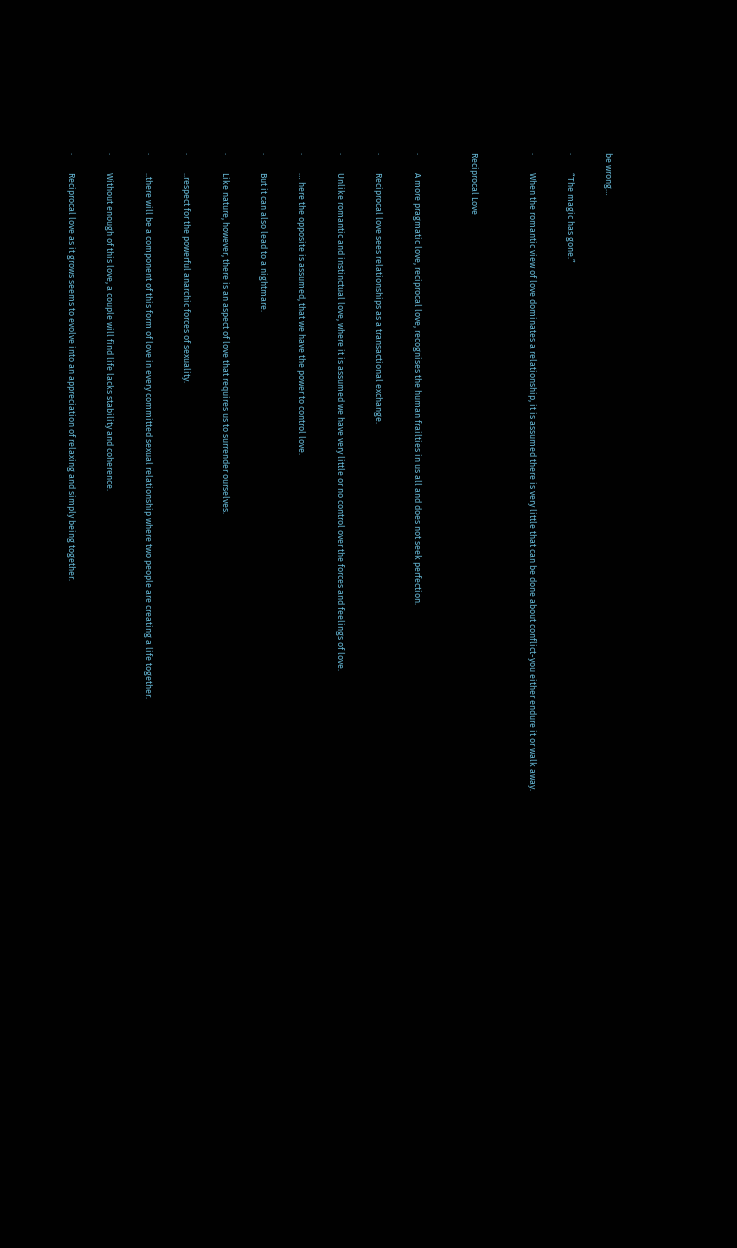be wrong…

·         “The magic has gone.”

·         When the romantic view of love dominates a relationship, it is assumed there is very little that can be done about conflict-you either endure it or walk away.


Reciprocal Love


·         A more pragmatic love, reciprocal love, recognises the human frailties in us all and does not seek perfection.

·         Reciprocal love sees relationships as a transactional exchange.

·         Unlike romantic and instinctual love, where it is assumed we have very little or no control over the forces and feelings of love.

·         … here the opposite is assumed, that we have the power to control love.

·         But it can also lead to a nightmare.

·         Like nature, however, there is an aspect of love that requires us to surrender ourselves.

·         ..respect for the powerful anarchic forces of sexuality.

·         ..there will be a component of this form of love in every committed sexual relationship where two people are creating a life together.

·         Without enough of this love, a couple will find life lacks stability and coherence.

·         Reciprocal love as it grows seems to evolve into an appreciation of relaxing and simply being together.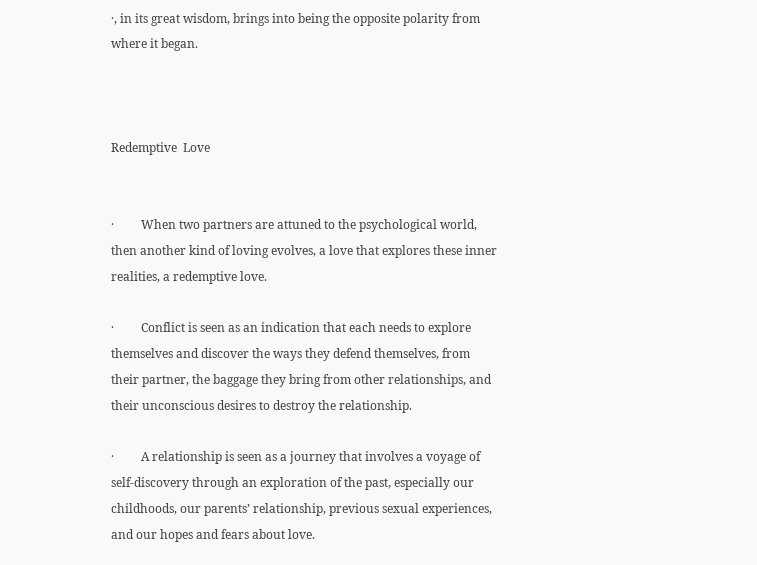·, in its great wisdom, brings into being the opposite polarity from where it began.



Redemptive  Love


·         When two partners are attuned to the psychological world, then another kind of loving evolves, a love that explores these inner realities, a redemptive love.

·         Conflict is seen as an indication that each needs to explore themselves and discover the ways they defend themselves, from their partner, the baggage they bring from other relationships, and their unconscious desires to destroy the relationship.

·         A relationship is seen as a journey that involves a voyage of self-discovery through an exploration of the past, especially our childhoods, our parents’ relationship, previous sexual experiences, and our hopes and fears about love.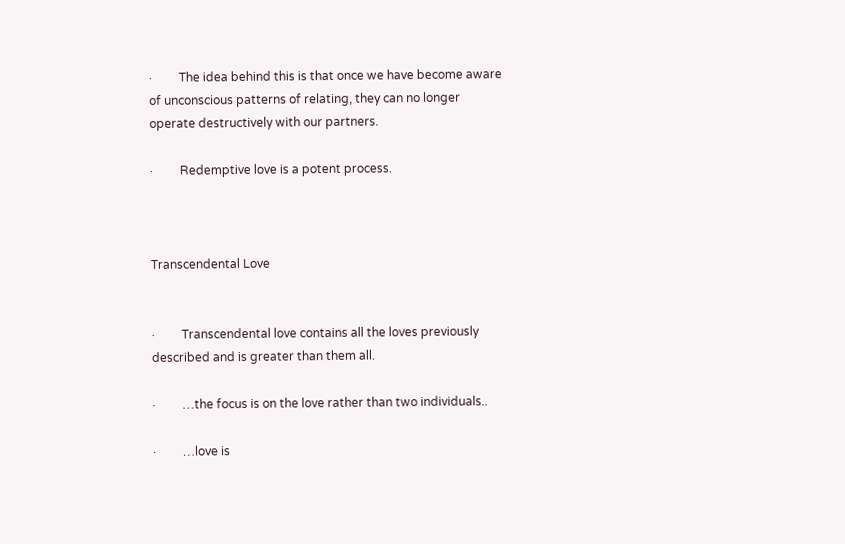·         The idea behind this is that once we have become aware of unconscious patterns of relating, they can no longer operate destructively with our partners.

·         Redemptive love is a potent process.



Transcendental Love


·         Transcendental love contains all the loves previously described and is greater than them all.

·         …the focus is on the love rather than two individuals..

·         …love is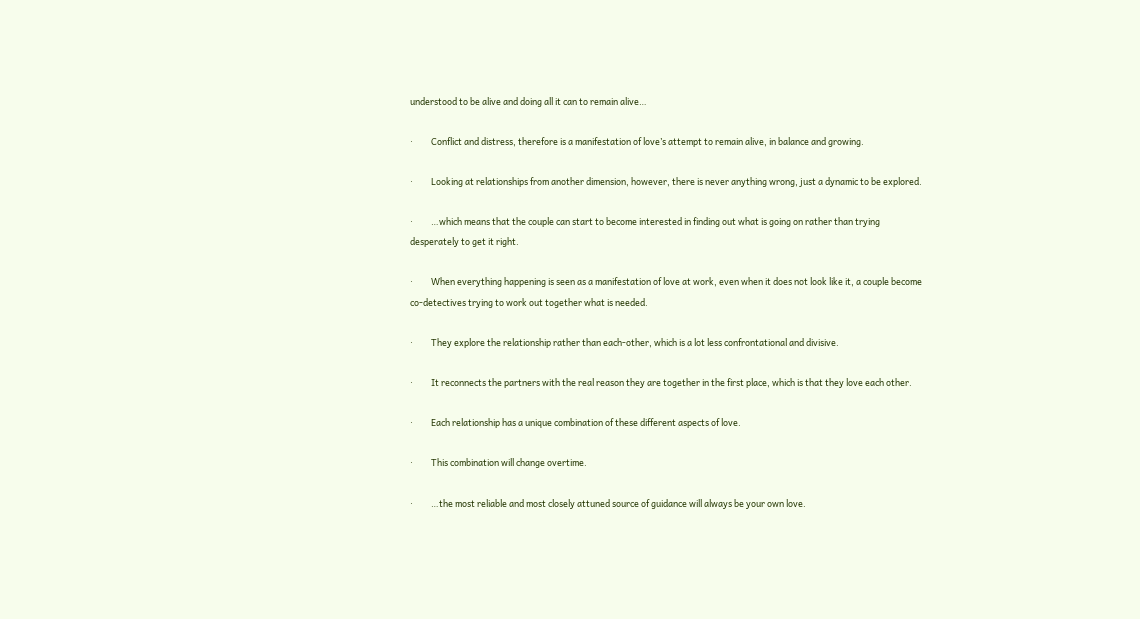understood to be alive and doing all it can to remain alive…

·         Conflict and distress, therefore is a manifestation of love’s attempt to remain alive, in balance and growing.

·         Looking at relationships from another dimension, however, there is never anything wrong, just a dynamic to be explored.

·         …which means that the couple can start to become interested in finding out what is going on rather than trying desperately to get it right.

·         When everything happening is seen as a manifestation of love at work, even when it does not look like it, a couple become co-detectives trying to work out together what is needed.

·         They explore the relationship rather than each-other, which is a lot less confrontational and divisive.

·         It reconnects the partners with the real reason they are together in the first place, which is that they love each other.

·         Each relationship has a unique combination of these different aspects of love.

·         This combination will change overtime.

·         …the most reliable and most closely attuned source of guidance will always be your own love.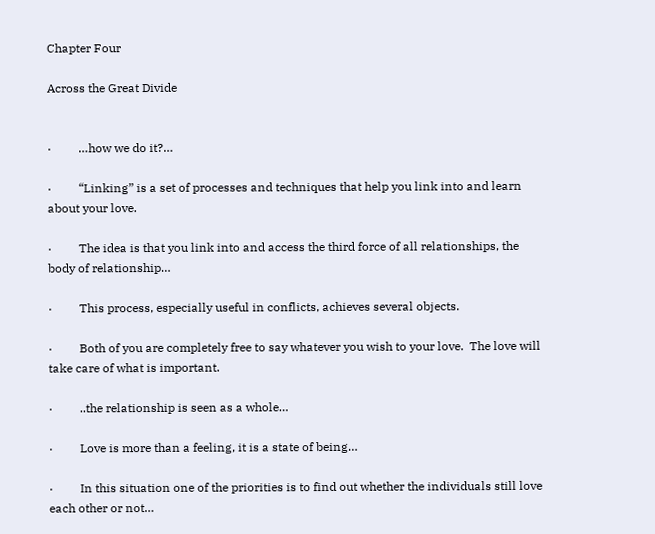Chapter Four

Across the Great Divide


·         …how we do it?…

·         “Linking” is a set of processes and techniques that help you link into and learn about your love.

·         The idea is that you link into and access the third force of all relationships, the body of relationship…

·         This process, especially useful in conflicts, achieves several objects.

·         Both of you are completely free to say whatever you wish to your love.  The love will take care of what is important.

·         ..the relationship is seen as a whole…

·         Love is more than a feeling, it is a state of being…

·         In this situation one of the priorities is to find out whether the individuals still love each other or not…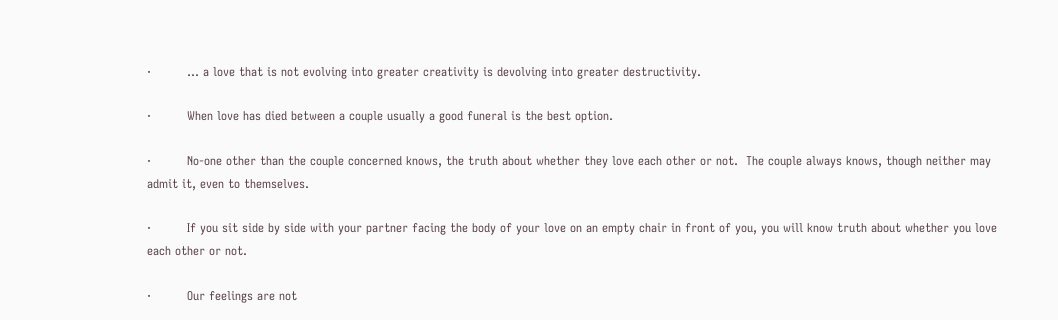·         … a love that is not evolving into greater creativity is devolving into greater destructivity.

·         When love has died between a couple usually a good funeral is the best option.

·         No-one other than the couple concerned knows, the truth about whether they love each other or not.  The couple always knows, though neither may admit it, even to themselves.

·         If you sit side by side with your partner facing the body of your love on an empty chair in front of you, you will know truth about whether you love each other or not.

·         Our feelings are not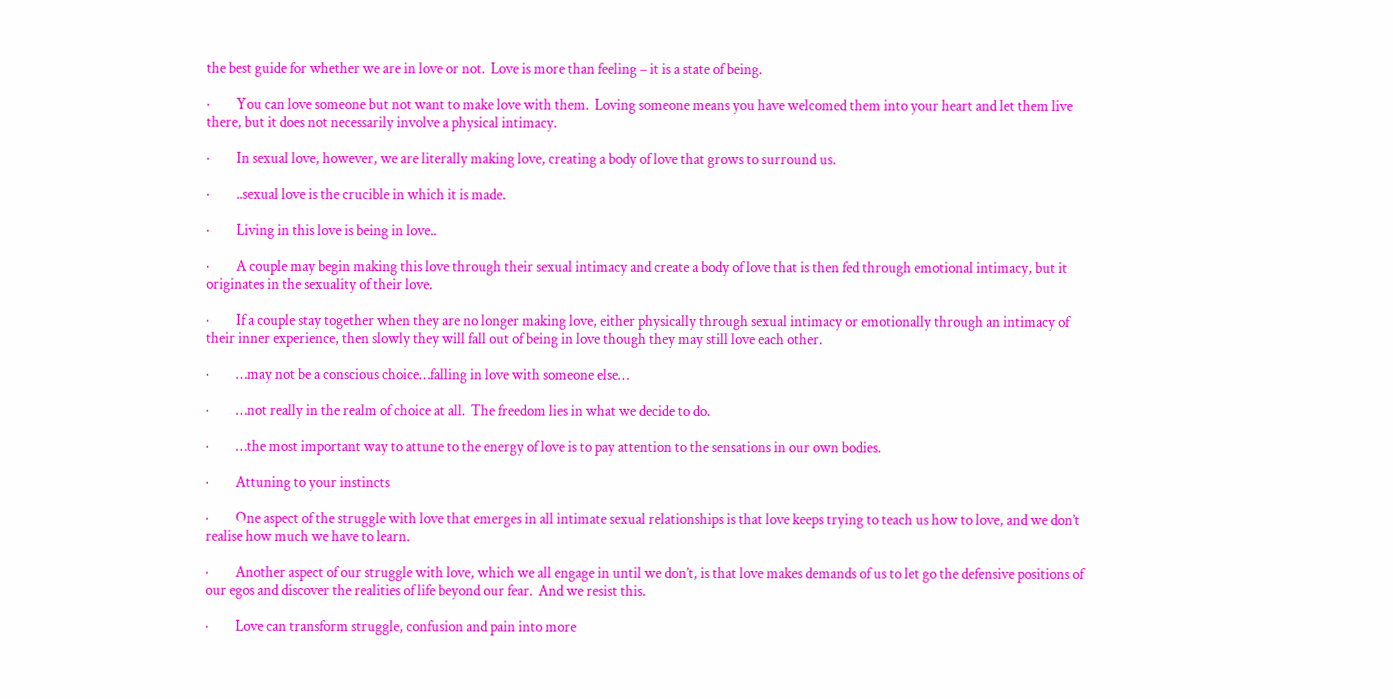the best guide for whether we are in love or not.  Love is more than feeling – it is a state of being.

·         You can love someone but not want to make love with them.  Loving someone means you have welcomed them into your heart and let them live there, but it does not necessarily involve a physical intimacy.

·         In sexual love, however, we are literally making love, creating a body of love that grows to surround us.

·         ..sexual love is the crucible in which it is made.

·         Living in this love is being in love..

·         A couple may begin making this love through their sexual intimacy and create a body of love that is then fed through emotional intimacy, but it originates in the sexuality of their love.

·         If a couple stay together when they are no longer making love, either physically through sexual intimacy or emotionally through an intimacy of their inner experience, then slowly they will fall out of being in love though they may still love each other.

·         …may not be a conscious choice…falling in love with someone else…

·         …not really in the realm of choice at all.  The freedom lies in what we decide to do.

·         …the most important way to attune to the energy of love is to pay attention to the sensations in our own bodies.

·         Attuning to your instincts

·         One aspect of the struggle with love that emerges in all intimate sexual relationships is that love keeps trying to teach us how to love, and we don’t realise how much we have to learn.

·         Another aspect of our struggle with love, which we all engage in until we don’t, is that love makes demands of us to let go the defensive positions of our egos and discover the realities of life beyond our fear.  And we resist this.

·         Love can transform struggle, confusion and pain into more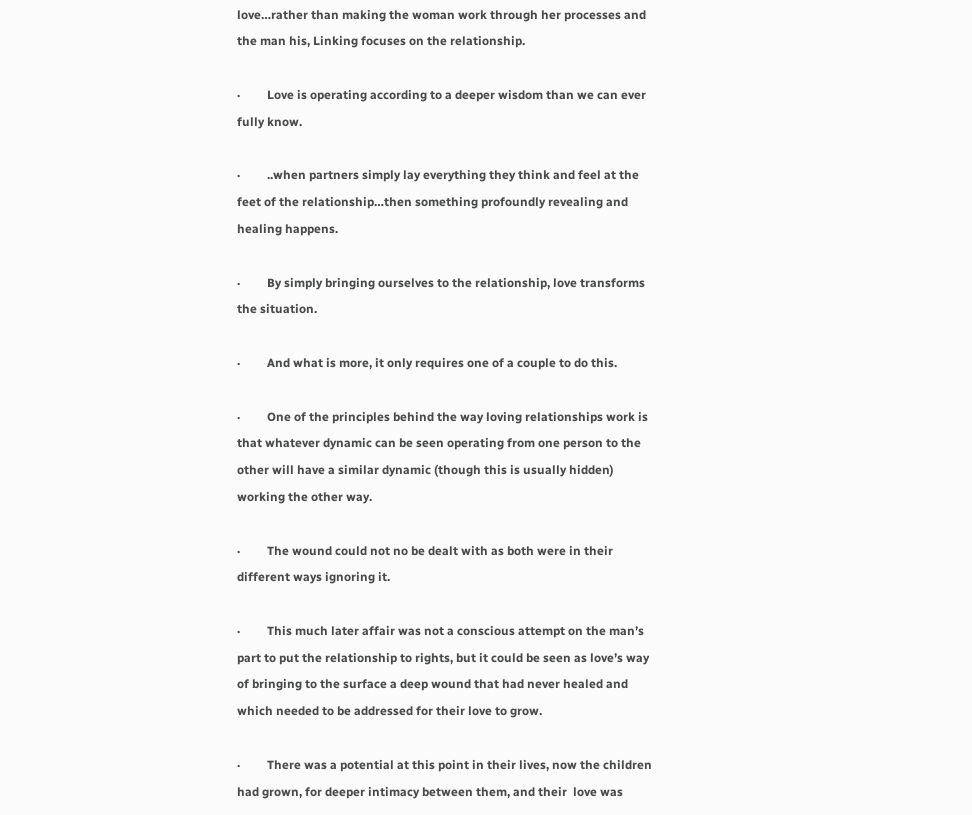love…rather than making the woman work through her processes and the man his, Linking focuses on the relationship.

·         Love is operating according to a deeper wisdom than we can ever fully know.

·         ..when partners simply lay everything they think and feel at the feet of the relationship…then something profoundly revealing and healing happens.

·         By simply bringing ourselves to the relationship, love transforms the situation.

·         And what is more, it only requires one of a couple to do this.

·         One of the principles behind the way loving relationships work is that whatever dynamic can be seen operating from one person to the other will have a similar dynamic (though this is usually hidden) working the other way.

·         The wound could not no be dealt with as both were in their different ways ignoring it.

·         This much later affair was not a conscious attempt on the man’s part to put the relationship to rights, but it could be seen as love’s way of bringing to the surface a deep wound that had never healed and which needed to be addressed for their love to grow.

·         There was a potential at this point in their lives, now the children had grown, for deeper intimacy between them, and their  love was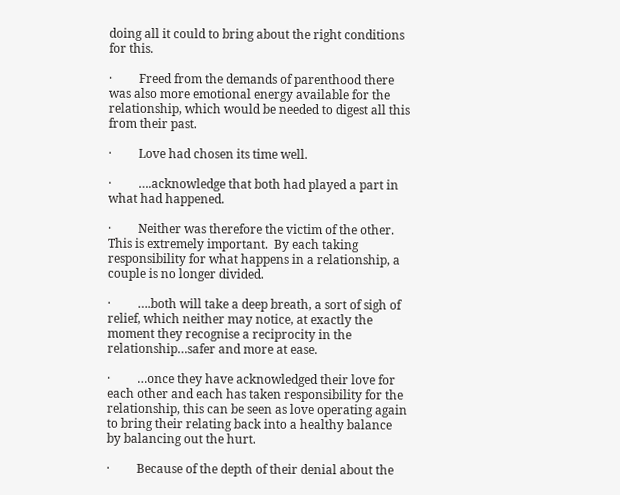doing all it could to bring about the right conditions for this.

·         Freed from the demands of parenthood there was also more emotional energy available for the relationship, which would be needed to digest all this from their past.

·         Love had chosen its time well.

·         ….acknowledge that both had played a part in what had happened.

·         Neither was therefore the victim of the other.  This is extremely important.  By each taking responsibility for what happens in a relationship, a couple is no longer divided.

·         ….both will take a deep breath, a sort of sigh of relief, which neither may notice, at exactly the moment they recognise a reciprocity in the relationship…safer and more at ease.

·         …once they have acknowledged their love for each other and each has taken responsibility for the relationship, this can be seen as love operating again to bring their relating back into a healthy balance by balancing out the hurt.

·         Because of the depth of their denial about the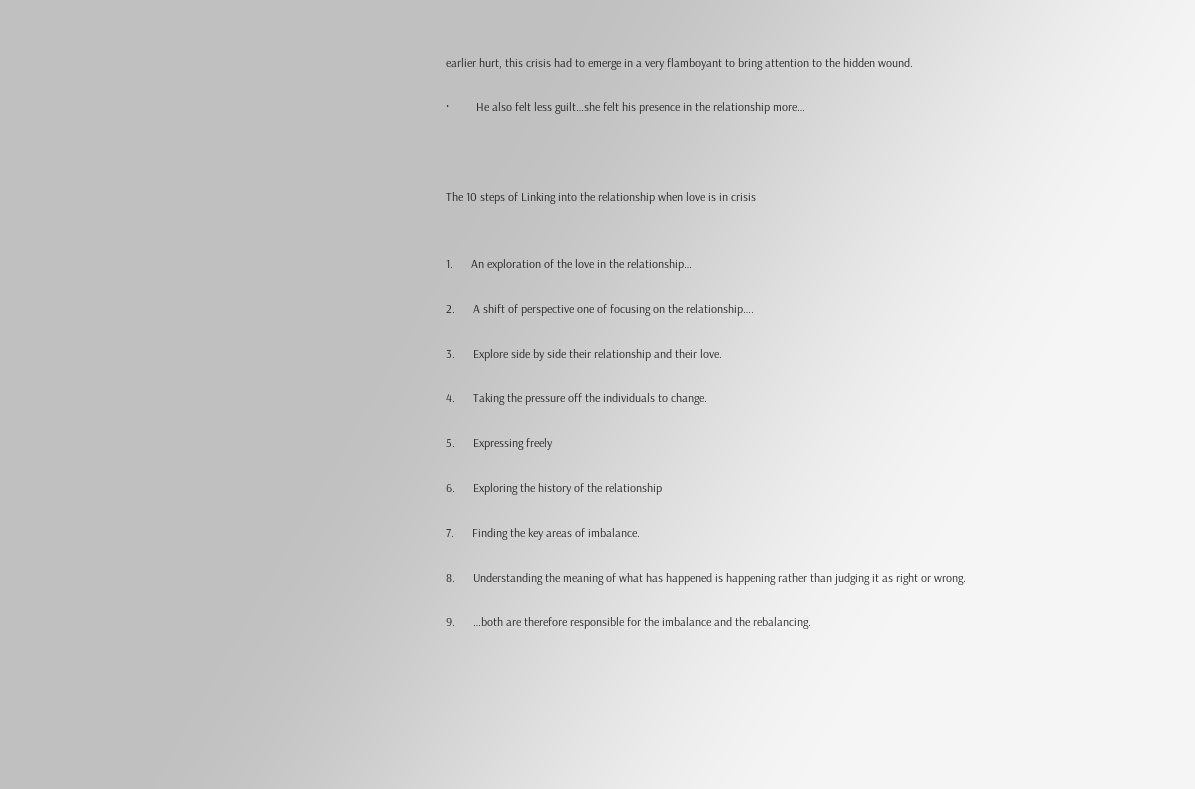earlier hurt, this crisis had to emerge in a very flamboyant to bring attention to the hidden wound.

·         He also felt less guilt…she felt his presence in the relationship more…



The 10 steps of Linking into the relationship when love is in crisis


1.      An exploration of the love in the relationship…

2.      A shift of perspective one of focusing on the relationship….

3.      Explore side by side their relationship and their love.

4.      Taking the pressure off the individuals to change.

5.      Expressing freely

6.      Exploring the history of the relationship

7.      Finding the key areas of imbalance.

8.      Understanding the meaning of what has happened is happening rather than judging it as right or wrong.

9.      …both are therefore responsible for the imbalance and the rebalancing.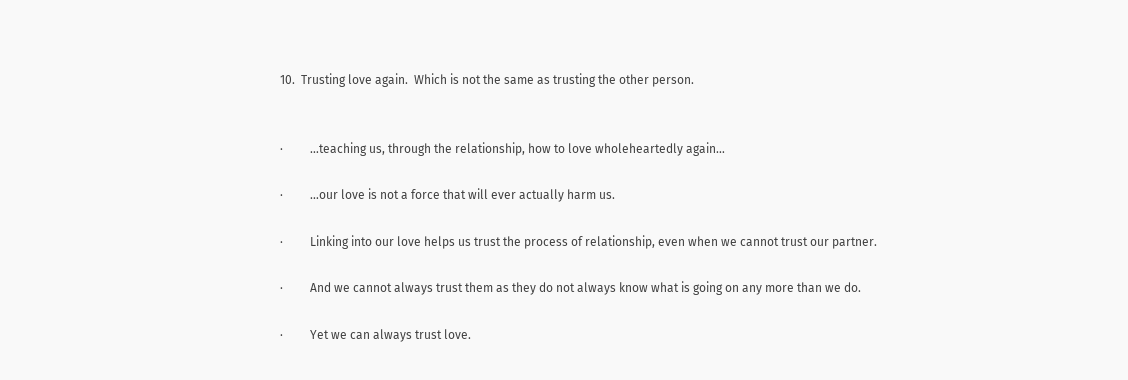10.  Trusting love again.  Which is not the same as trusting the other person.


·         …teaching us, through the relationship, how to love wholeheartedly again…

·         …our love is not a force that will ever actually harm us.

·         Linking into our love helps us trust the process of relationship, even when we cannot trust our partner.

·         And we cannot always trust them as they do not always know what is going on any more than we do.

·         Yet we can always trust love.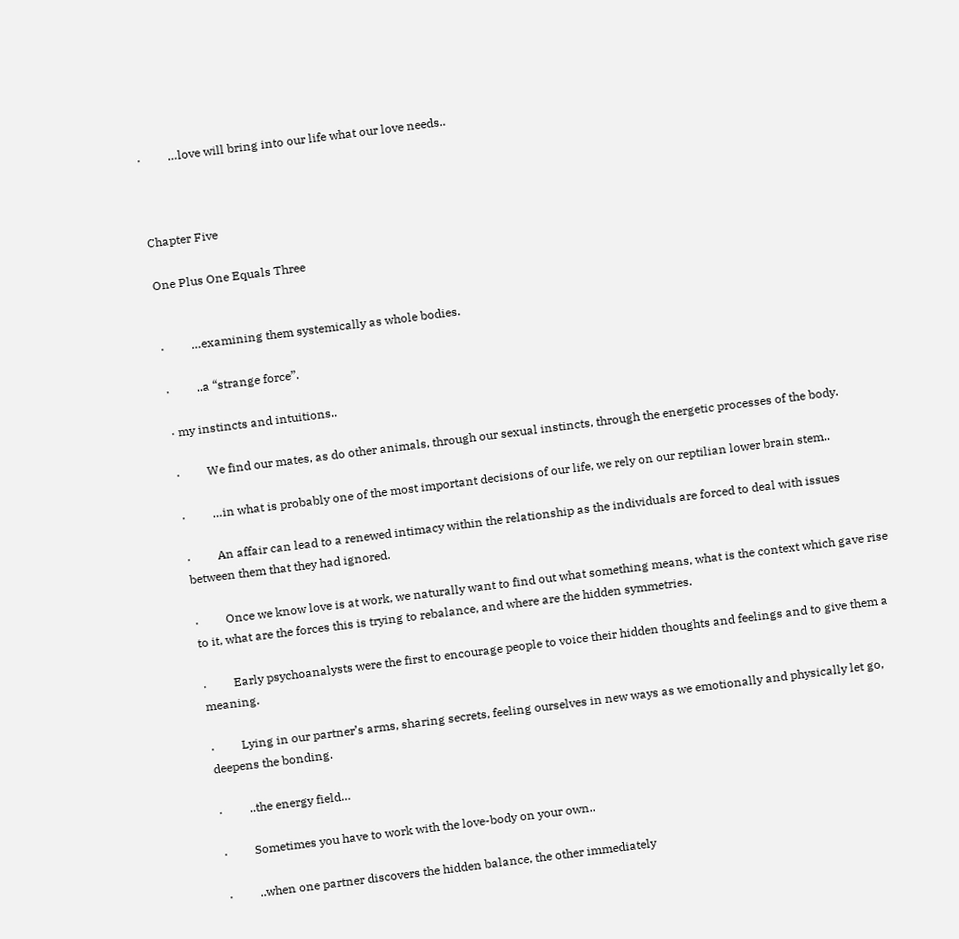·         …love will bring into our life what our love needs..



Chapter Five

One Plus One Equals Three


·         …examining them systemically as whole bodies.

·         ..a “strange force”.

· my instincts and intuitions..

·         We find our mates, as do other animals, through our sexual instincts, through the energetic processes of the body.

·         …in what is probably one of the most important decisions of our life, we rely on our reptilian lower brain stem..

·         An affair can lead to a renewed intimacy within the relationship as the individuals are forced to deal with issues between them that they had ignored.

·         Once we know love is at work, we naturally want to find out what something means, what is the context which gave rise to it, what are the forces this is trying to rebalance, and where are the hidden symmetries.

·         Early psychoanalysts were the first to encourage people to voice their hidden thoughts and feelings and to give them a meaning.

·         Lying in our partner’s arms, sharing secrets, feeling ourselves in new ways as we emotionally and physically let go, deepens the bonding.

·         ..the energy field…

·         Sometimes you have to work with the love-body on your own..

·         ..when one partner discovers the hidden balance, the other immediately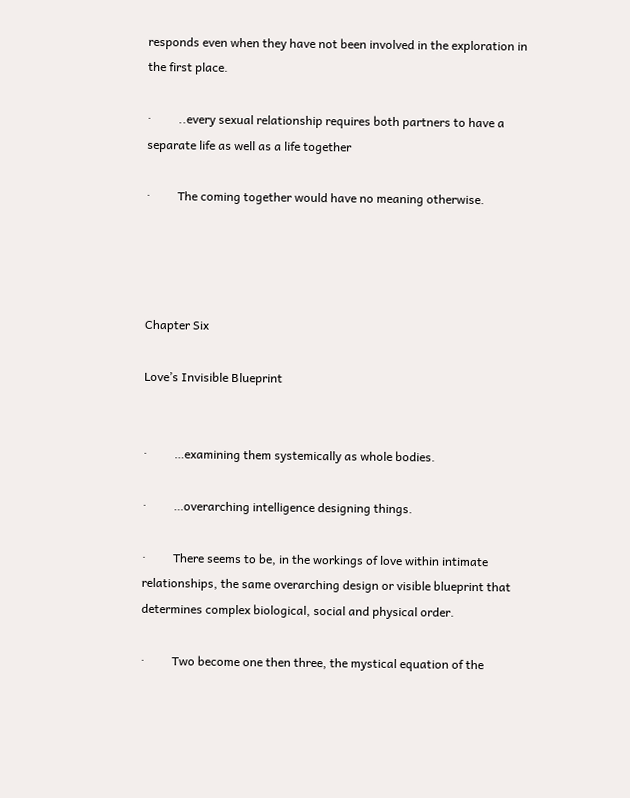responds even when they have not been involved in the exploration in the first place.

·         ..every sexual relationship requires both partners to have a separate life as well as a life together

·         The coming together would have no meaning otherwise.




Chapter Six

Love’s Invisible Blueprint


·         …examining them systemically as whole bodies.

·         …overarching intelligence designing things.

·         There seems to be, in the workings of love within intimate relationships, the same overarching design or visible blueprint that determines complex biological, social and physical order.

·         Two become one then three, the mystical equation of the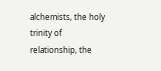alchemists, the holy trinity of relationship, the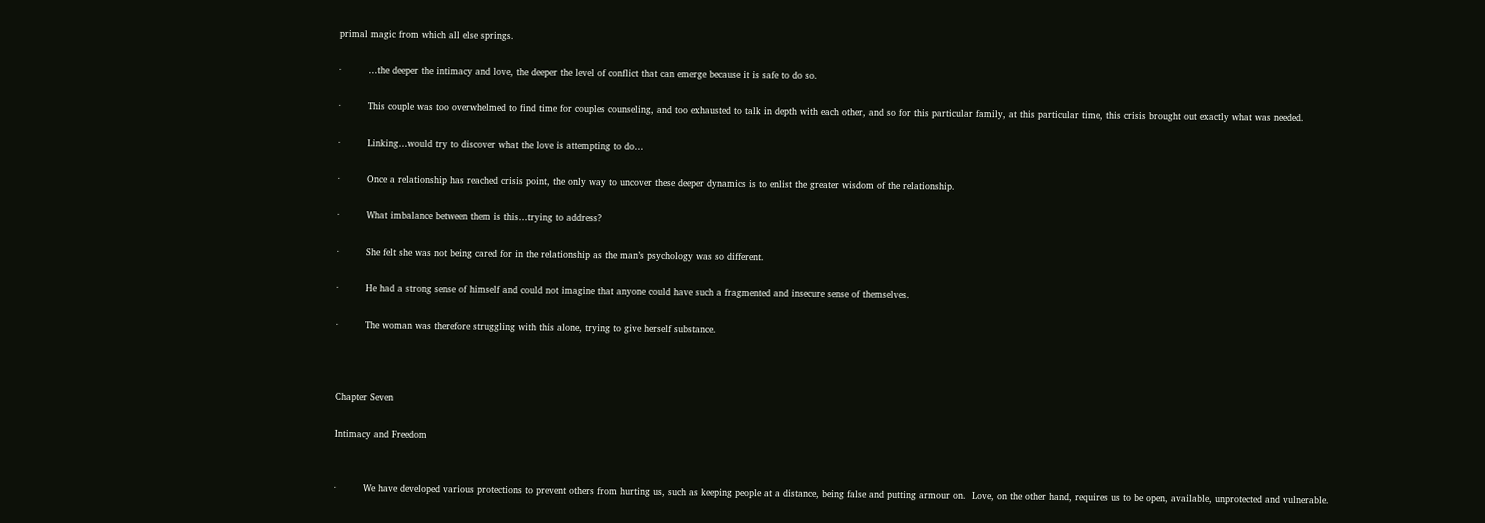primal magic from which all else springs.

·         …the deeper the intimacy and love, the deeper the level of conflict that can emerge because it is safe to do so.

·         This couple was too overwhelmed to find time for couples counseling, and too exhausted to talk in depth with each other, and so for this particular family, at this particular time, this crisis brought out exactly what was needed.

·         Linking…would try to discover what the love is attempting to do…

·         Once a relationship has reached crisis point, the only way to uncover these deeper dynamics is to enlist the greater wisdom of the relationship.

·         What imbalance between them is this…trying to address?

·         She felt she was not being cared for in the relationship as the man’s psychology was so different.

·         He had a strong sense of himself and could not imagine that anyone could have such a fragmented and insecure sense of themselves.

·         The woman was therefore struggling with this alone, trying to give herself substance.



Chapter Seven

Intimacy and Freedom


·         We have developed various protections to prevent others from hurting us, such as keeping people at a distance, being false and putting armour on.  Love, on the other hand, requires us to be open, available, unprotected and vulnerable.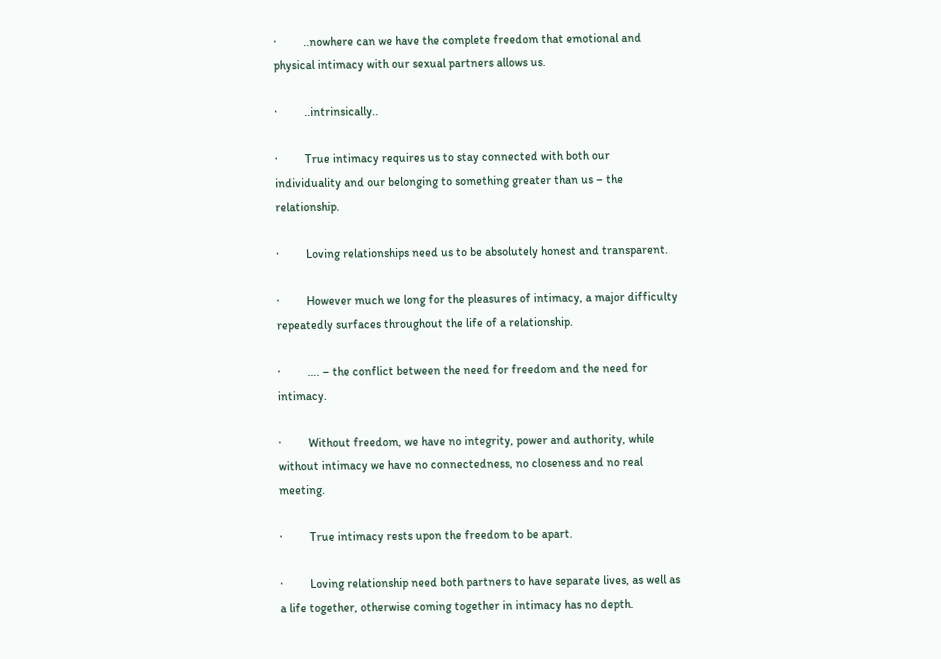·         ..nowhere can we have the complete freedom that emotional and physical intimacy with our sexual partners allows us.

·         ..intrinsically..

·         True intimacy requires us to stay connected with both our individuality and our belonging to something greater than us – the relationship.

·         Loving relationships need us to be absolutely honest and transparent.

·         However much we long for the pleasures of intimacy, a major difficulty repeatedly surfaces throughout the life of a relationship.

·         …. – the conflict between the need for freedom and the need for intimacy.

·         Without freedom, we have no integrity, power and authority, while without intimacy we have no connectedness, no closeness and no real meeting.

·         True intimacy rests upon the freedom to be apart.

·         Loving relationship need both partners to have separate lives, as well as a life together, otherwise coming together in intimacy has no depth.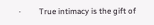·         True intimacy is the gift of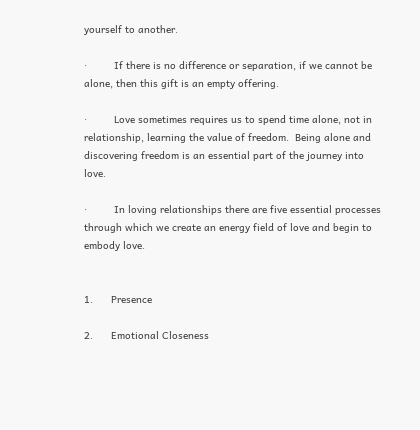yourself to another.

·         If there is no difference or separation, if we cannot be alone, then this gift is an empty offering.

·         Love sometimes requires us to spend time alone, not in relationship, learning the value of freedom.  Being alone and discovering freedom is an essential part of the journey into love.

·         In loving relationships there are five essential processes through which we create an energy field of love and begin to embody love.


1.      Presence

2.      Emotional Closeness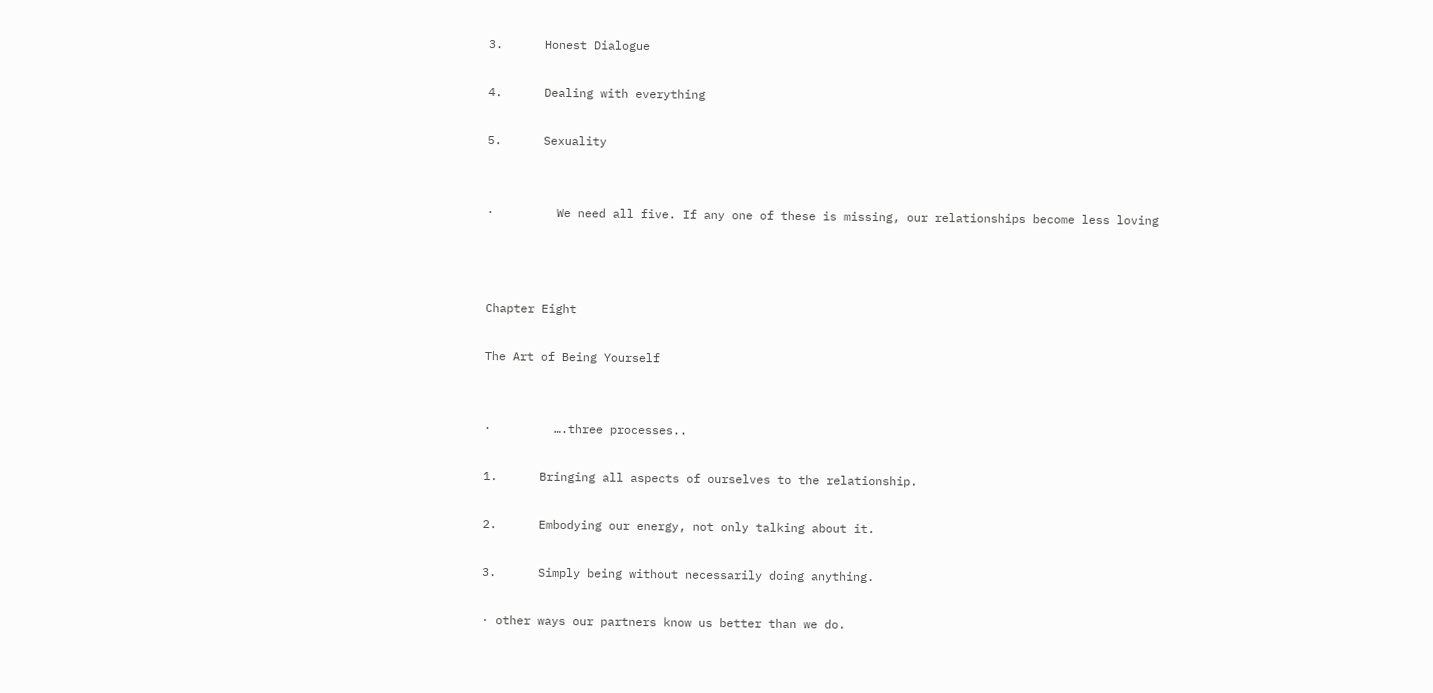3.      Honest Dialogue

4.      Dealing with everything

5.      Sexuality


·         We need all five. If any one of these is missing, our relationships become less loving



Chapter Eight

The Art of Being Yourself


·         ….three processes..

1.      Bringing all aspects of ourselves to the relationship.

2.      Embodying our energy, not only talking about it.

3.      Simply being without necessarily doing anything.

· other ways our partners know us better than we do.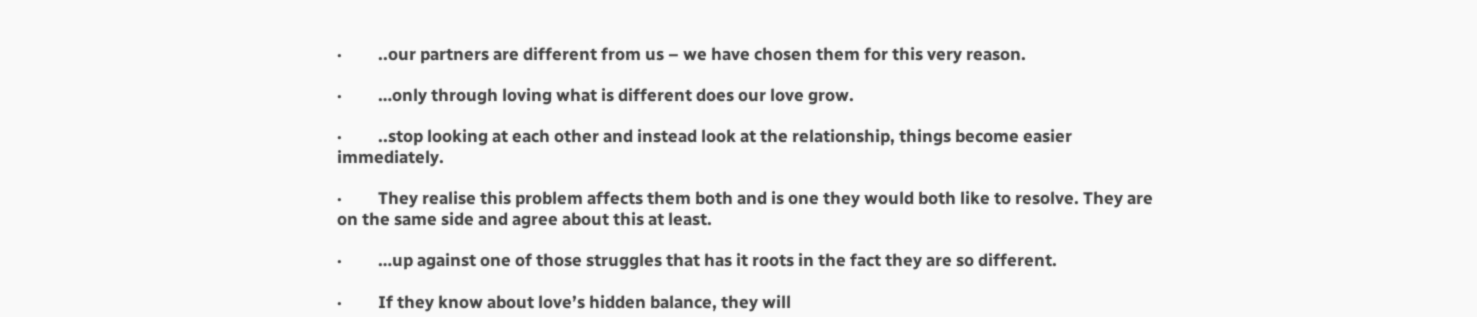·         ..our partners are different from us – we have chosen them for this very reason.

·         …only through loving what is different does our love grow.

·         ..stop looking at each other and instead look at the relationship, things become easier immediately.

·         They realise this problem affects them both and is one they would both like to resolve. They are on the same side and agree about this at least.

·         …up against one of those struggles that has it roots in the fact they are so different.

·         If they know about love’s hidden balance, they will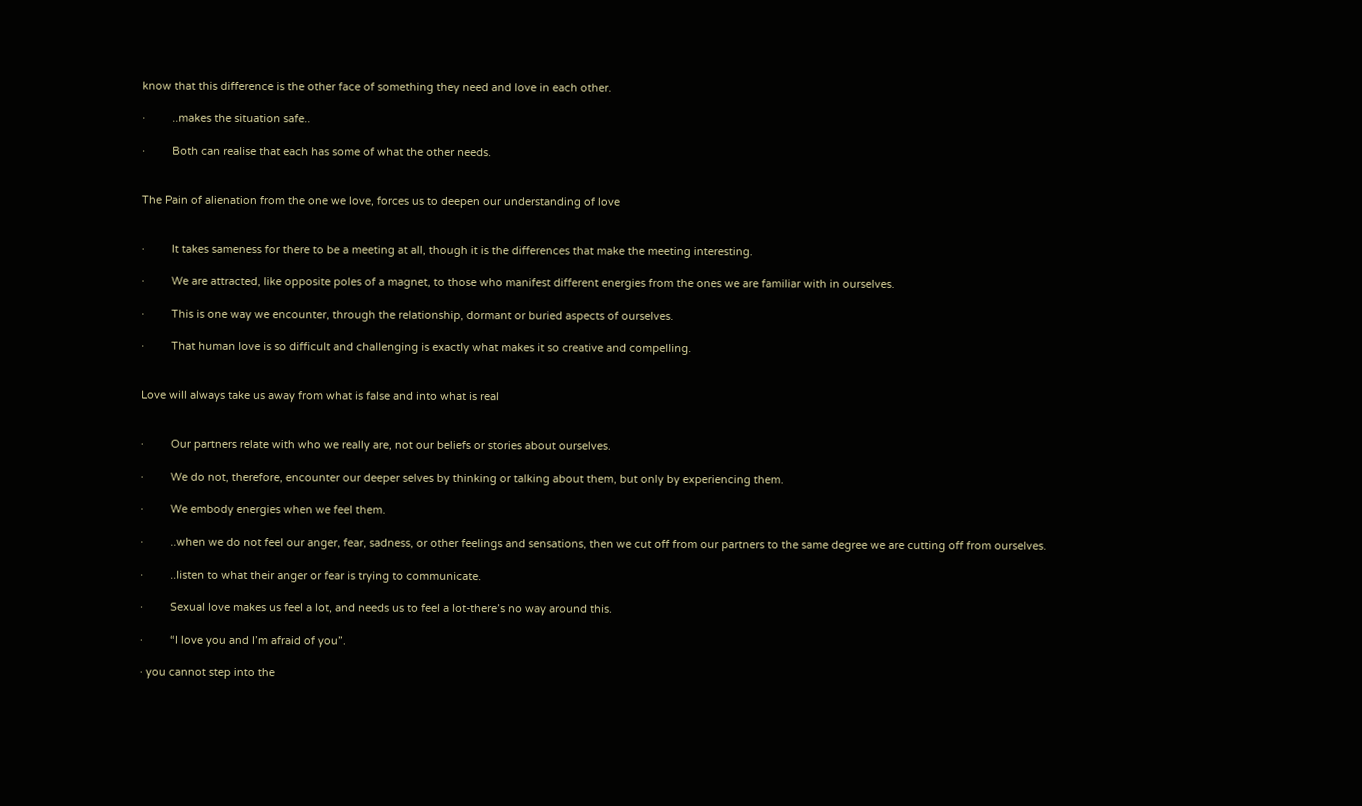know that this difference is the other face of something they need and love in each other.

·         ..makes the situation safe..

·         Both can realise that each has some of what the other needs.


The Pain of alienation from the one we love, forces us to deepen our understanding of love


·         It takes sameness for there to be a meeting at all, though it is the differences that make the meeting interesting.

·         We are attracted, like opposite poles of a magnet, to those who manifest different energies from the ones we are familiar with in ourselves.

·         This is one way we encounter, through the relationship, dormant or buried aspects of ourselves.

·         That human love is so difficult and challenging is exactly what makes it so creative and compelling.


Love will always take us away from what is false and into what is real


·         Our partners relate with who we really are, not our beliefs or stories about ourselves.

·         We do not, therefore, encounter our deeper selves by thinking or talking about them, but only by experiencing them.

·         We embody energies when we feel them.

·         ..when we do not feel our anger, fear, sadness, or other feelings and sensations, then we cut off from our partners to the same degree we are cutting off from ourselves.

·         ..listen to what their anger or fear is trying to communicate.

·         Sexual love makes us feel a lot, and needs us to feel a lot-there’s no way around this.

·         “I love you and I’m afraid of you”.

· you cannot step into the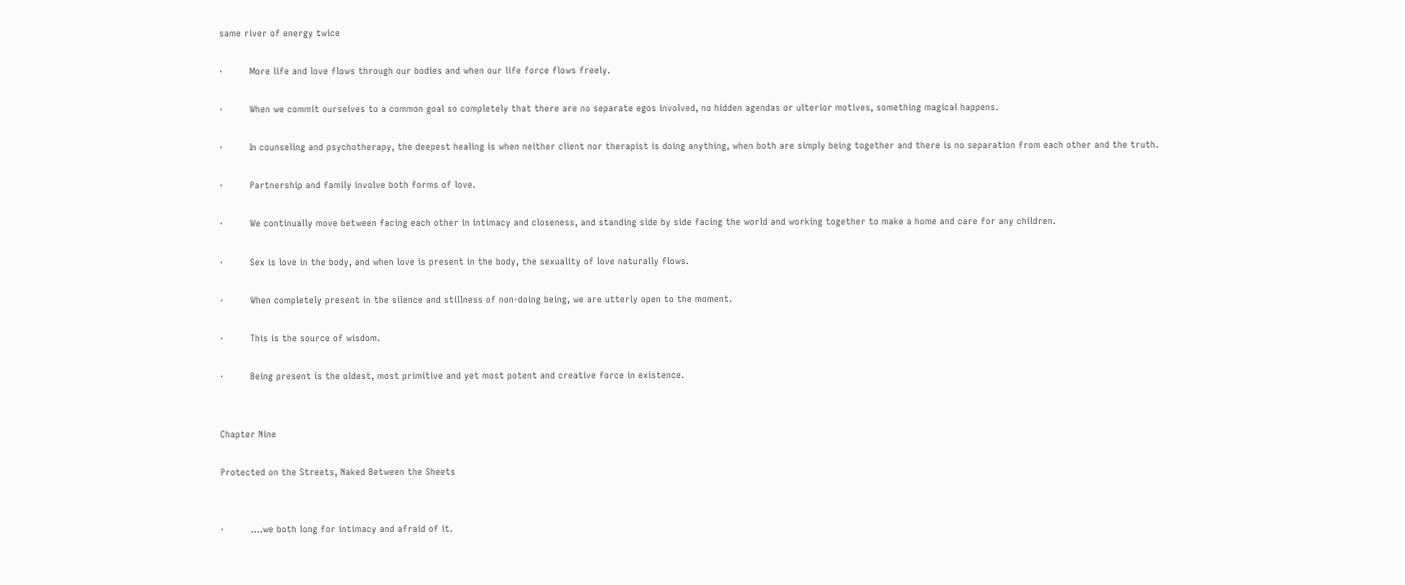same river of energy twice

·         More life and love flows through our bodies and when our life force flows freely.

·         When we commit ourselves to a common goal so completely that there are no separate egos involved, no hidden agendas or ulterior motives, something magical happens.

·         In counseling and psychotherapy, the deepest healing is when neither client nor therapist is doing anything, when both are simply being together and there is no separation from each other and the truth.

·         Partnership and family involve both forms of love.

·         We continually move between facing each other in intimacy and closeness, and standing side by side facing the world and working together to make a home and care for any children.

·         Sex is love in the body, and when love is present in the body, the sexuality of love naturally flows.

·         When completely present in the silence and stillness of non-doing being, we are utterly open to the moment.

·         This is the source of wisdom.

·         Being present is the oldest, most primitive and yet most potent and creative force in existence.


Chapter Nine

Protected on the Streets, Naked Between the Sheets


·         ….we both long for intimacy and afraid of it.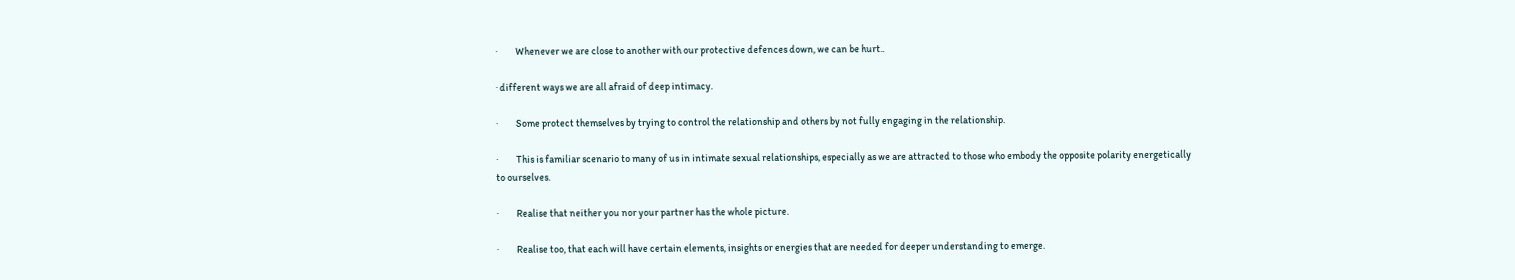·         Whenever we are close to another with our protective defences down, we can be hurt..

· different ways we are all afraid of deep intimacy.

·         Some protect themselves by trying to control the relationship and others by not fully engaging in the relationship.

·         This is familiar scenario to many of us in intimate sexual relationships, especially as we are attracted to those who embody the opposite polarity energetically to ourselves.

·         Realise that neither you nor your partner has the whole picture.

·         Realise too, that each will have certain elements, insights or energies that are needed for deeper understanding to emerge.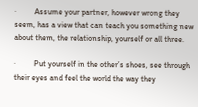·         Assume your partner, however wrong they seem, has a view that can teach you something new about them, the relationship, yourself or all three.

·         Put yourself in the other’s shoes, see through their eyes and feel the world the way they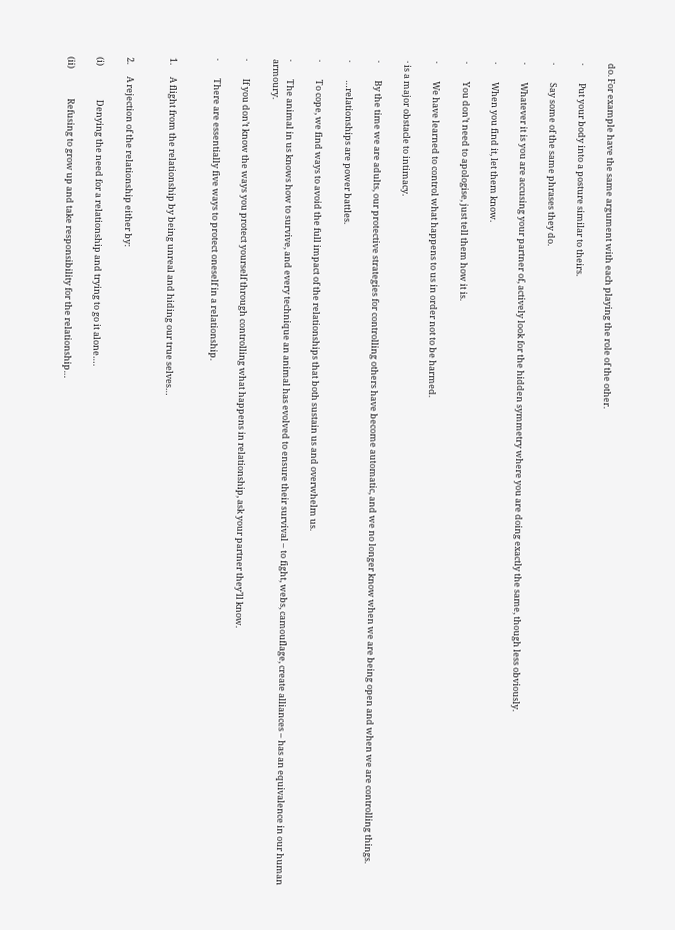do. For example have the same argument with each playing the role of the other.

·         Put your body into a posture similar to theirs.

·         Say some of the same phrases they do.

·         Whatever it is you are accusing your partner of, actively look for the hidden symmetry where you are doing exactly the same, though less obviously.

·         When you find it, let them know.

·         You don’t need to apologise, just tell them how it is.

·         We have learned to control what happens to us in order not to be harmed.

· is a major obstacle to intimacy.

·         By the time we are adults, our protective strategies for controlling others have become automatic, and we no longer know when we are being open and when we are controlling things.

·         …relationships are power battles.

·         To cope, we find ways to avoid the full impact of the relationships that both sustain us and overwhelm us.

·         The animal in us knows how to survive, and every technique an animal has evolved to ensure their survival – to fight, webs, camouflage, create alliances – has an equivalence in our human armoury.

·         If you don’t know the ways you protect yourself through controlling what happens in relationship, ask your partner they’ll know.

·         There are essentially five ways to protect oneself in a relationship.


1.      A flight from the relationship by being unreal and hiding our true selves…


2.      A rejection of the relationship either by:

(i)                 Denying the need for a relationship and trying to go it alone….

(ii)               Refusing to grow up and take responsibility for the relationship…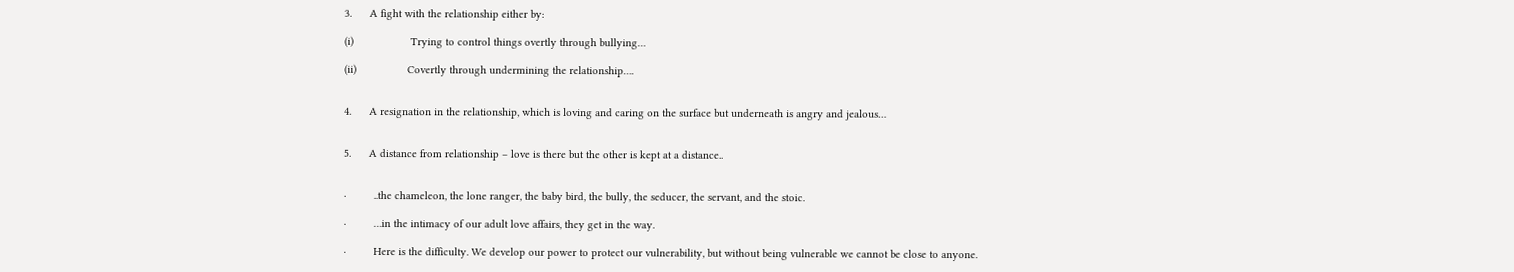3.      A fight with the relationship either by:

(i)                   Trying to control things overtly through bullying…

(ii)                 Covertly through undermining the relationship….


4.      A resignation in the relationship, which is loving and caring on the surface but underneath is angry and jealous…


5.      A distance from relationship – love is there but the other is kept at a distance..


·         ..the chameleon, the lone ranger, the baby bird, the bully, the seducer, the servant, and the stoic.

·         …in the intimacy of our adult love affairs, they get in the way.

·         Here is the difficulty. We develop our power to protect our vulnerability, but without being vulnerable we cannot be close to anyone.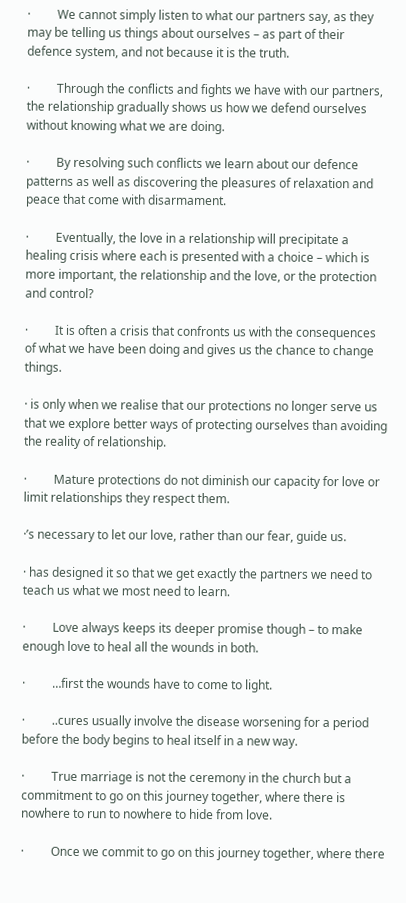·         We cannot simply listen to what our partners say, as they may be telling us things about ourselves – as part of their defence system, and not because it is the truth.

·         Through the conflicts and fights we have with our partners, the relationship gradually shows us how we defend ourselves without knowing what we are doing.

·         By resolving such conflicts we learn about our defence patterns as well as discovering the pleasures of relaxation and peace that come with disarmament.

·         Eventually, the love in a relationship will precipitate a healing crisis where each is presented with a choice – which is more important, the relationship and the love, or the protection and control?

·         It is often a crisis that confronts us with the consequences of what we have been doing and gives us the chance to change things.

· is only when we realise that our protections no longer serve us that we explore better ways of protecting ourselves than avoiding the reality of relationship.

·         Mature protections do not diminish our capacity for love or limit relationships they respect them.

·’s necessary to let our love, rather than our fear, guide us.

· has designed it so that we get exactly the partners we need to teach us what we most need to learn.

·         Love always keeps its deeper promise though – to make enough love to heal all the wounds in both.

·         …first the wounds have to come to light.

·         ..cures usually involve the disease worsening for a period before the body begins to heal itself in a new way.

·         True marriage is not the ceremony in the church but a commitment to go on this journey together, where there is nowhere to run to nowhere to hide from love.

·         Once we commit to go on this journey together, where there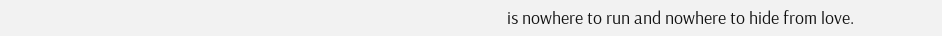is nowhere to run and nowhere to hide from love.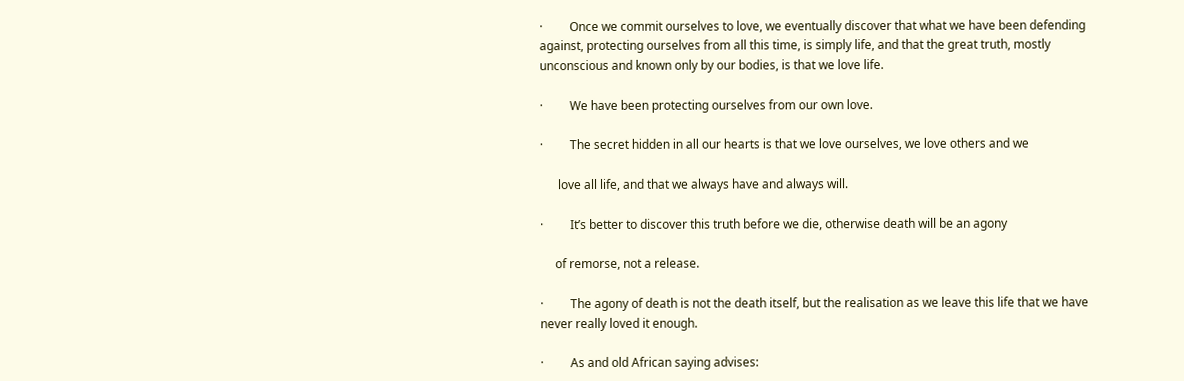·         Once we commit ourselves to love, we eventually discover that what we have been defending against, protecting ourselves from all this time, is simply life, and that the great truth, mostly unconscious and known only by our bodies, is that we love life.

·         We have been protecting ourselves from our own love.

·         The secret hidden in all our hearts is that we love ourselves, we love others and we

      love all life, and that we always have and always will.

·         It’s better to discover this truth before we die, otherwise death will be an agony

     of remorse, not a release.

·         The agony of death is not the death itself, but the realisation as we leave this life that we have never really loved it enough.

·         As and old African saying advises: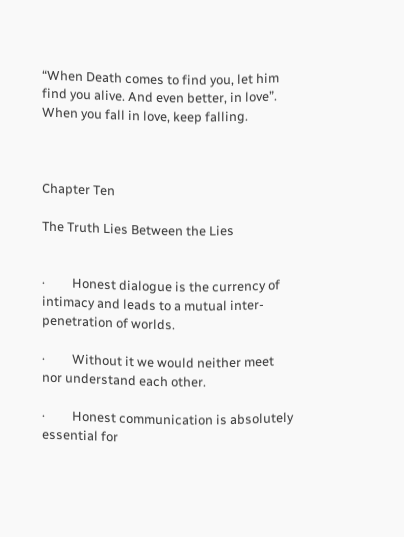“When Death comes to find you, let him find you alive. And even better, in love”. When you fall in love, keep falling.



Chapter Ten

The Truth Lies Between the Lies


·         Honest dialogue is the currency of intimacy and leads to a mutual inter-penetration of worlds.

·         Without it we would neither meet nor understand each other.

·         Honest communication is absolutely essential for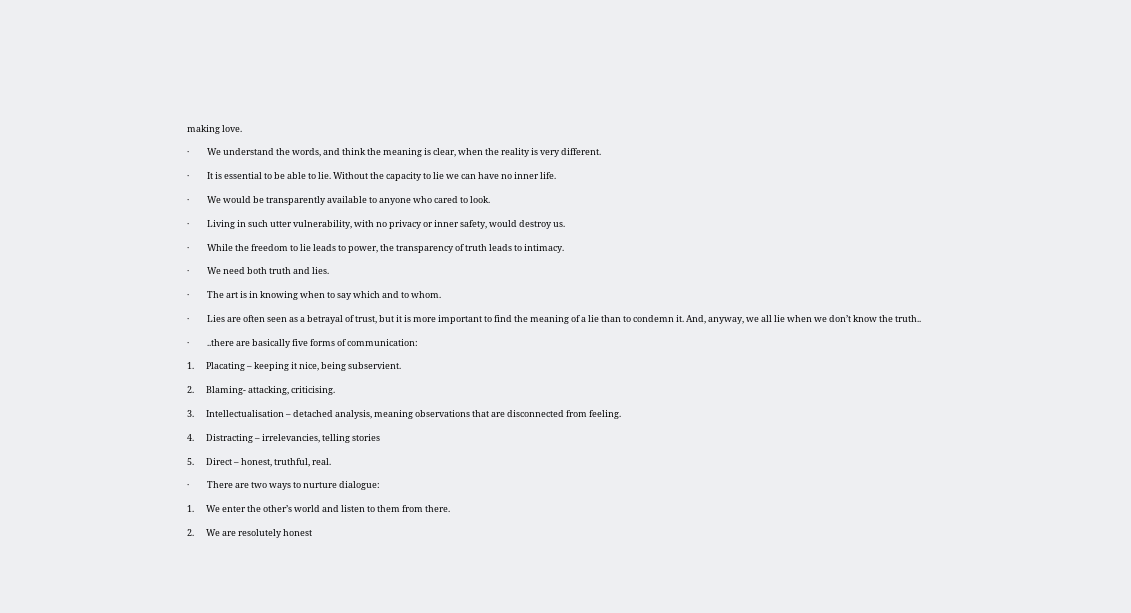making love.

·         We understand the words, and think the meaning is clear, when the reality is very different.

·         It is essential to be able to lie. Without the capacity to lie we can have no inner life.

·         We would be transparently available to anyone who cared to look.

·         Living in such utter vulnerability, with no privacy or inner safety, would destroy us.

·         While the freedom to lie leads to power, the transparency of truth leads to intimacy.

·         We need both truth and lies.

·         The art is in knowing when to say which and to whom.

·         Lies are often seen as a betrayal of trust, but it is more important to find the meaning of a lie than to condemn it. And, anyway, we all lie when we don’t know the truth..

·         ..there are basically five forms of communication:

1.      Placating – keeping it nice, being subservient.

2.      Blaming- attacking, criticising.

3.      Intellectualisation – detached analysis, meaning observations that are disconnected from feeling.

4.      Distracting – irrelevancies, telling stories

5.      Direct – honest, truthful, real.

·         There are two ways to nurture dialogue:

1.      We enter the other’s world and listen to them from there.

2.      We are resolutely honest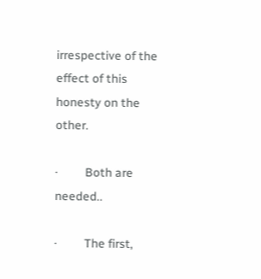irrespective of the effect of this honesty on the other.

·         Both are needed..

·         The first,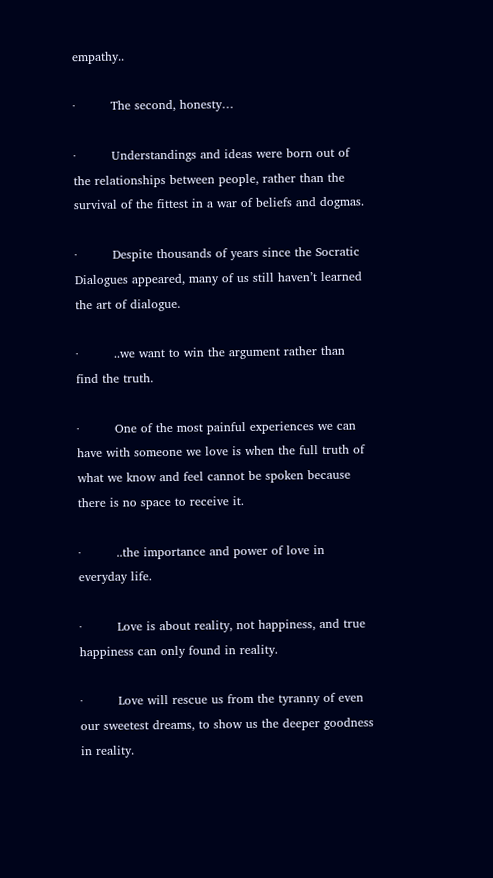empathy..

·         The second, honesty…

·         Understandings and ideas were born out of the relationships between people, rather than the survival of the fittest in a war of beliefs and dogmas.

·         Despite thousands of years since the Socratic Dialogues appeared, many of us still haven’t learned the art of dialogue.

·         ..we want to win the argument rather than find the truth.

·         One of the most painful experiences we can have with someone we love is when the full truth of what we know and feel cannot be spoken because there is no space to receive it.

·         ..the importance and power of love in everyday life.

·         Love is about reality, not happiness, and true happiness can only found in reality.

·         Love will rescue us from the tyranny of even our sweetest dreams, to show us the deeper goodness in reality.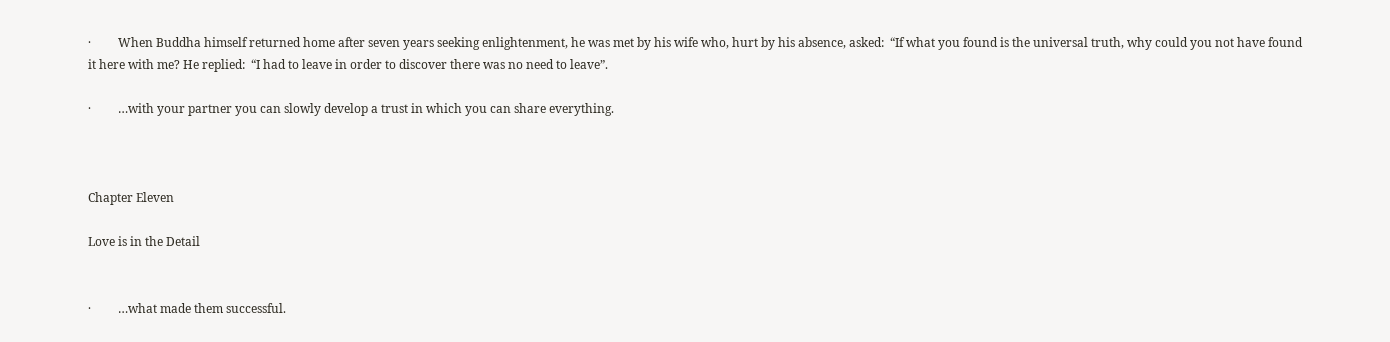·         When Buddha himself returned home after seven years seeking enlightenment, he was met by his wife who, hurt by his absence, asked:  “If what you found is the universal truth, why could you not have found it here with me? He replied:  “I had to leave in order to discover there was no need to leave”.

·         …with your partner you can slowly develop a trust in which you can share everything.



Chapter Eleven

Love is in the Detail


·         …what made them successful.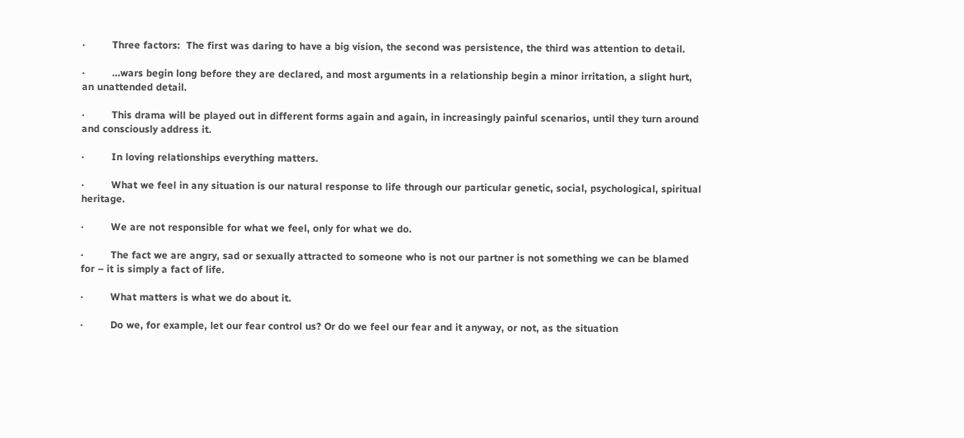·         Three factors:  The first was daring to have a big vision, the second was persistence, the third was attention to detail.

·         …wars begin long before they are declared, and most arguments in a relationship begin a minor irritation, a slight hurt, an unattended detail.

·         This drama will be played out in different forms again and again, in increasingly painful scenarios, until they turn around and consciously address it.

·         In loving relationships everything matters.

·         What we feel in any situation is our natural response to life through our particular genetic, social, psychological, spiritual heritage.

·         We are not responsible for what we feel, only for what we do.

·         The fact we are angry, sad or sexually attracted to someone who is not our partner is not something we can be blamed for – it is simply a fact of life.

·         What matters is what we do about it.

·         Do we, for example, let our fear control us? Or do we feel our fear and it anyway, or not, as the situation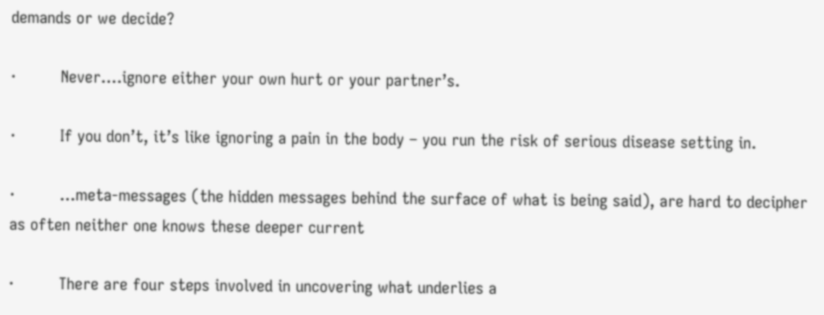demands or we decide?

·         Never….ignore either your own hurt or your partner’s.

·         If you don’t, it’s like ignoring a pain in the body – you run the risk of serious disease setting in.

·         …meta-messages (the hidden messages behind the surface of what is being said), are hard to decipher as often neither one knows these deeper current

·         There are four steps involved in uncovering what underlies a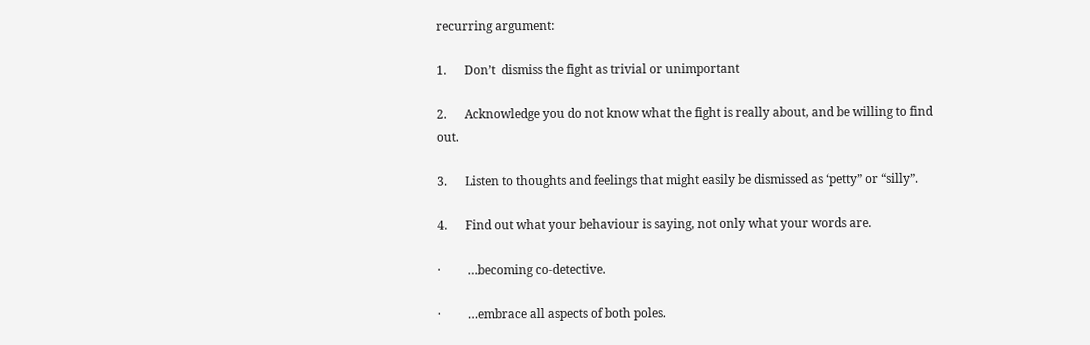recurring argument:

1.      Don’t  dismiss the fight as trivial or unimportant

2.      Acknowledge you do not know what the fight is really about, and be willing to find out.

3.      Listen to thoughts and feelings that might easily be dismissed as ‘petty” or “silly”.

4.      Find out what your behaviour is saying, not only what your words are.

·         …becoming co-detective.

·         …embrace all aspects of both poles.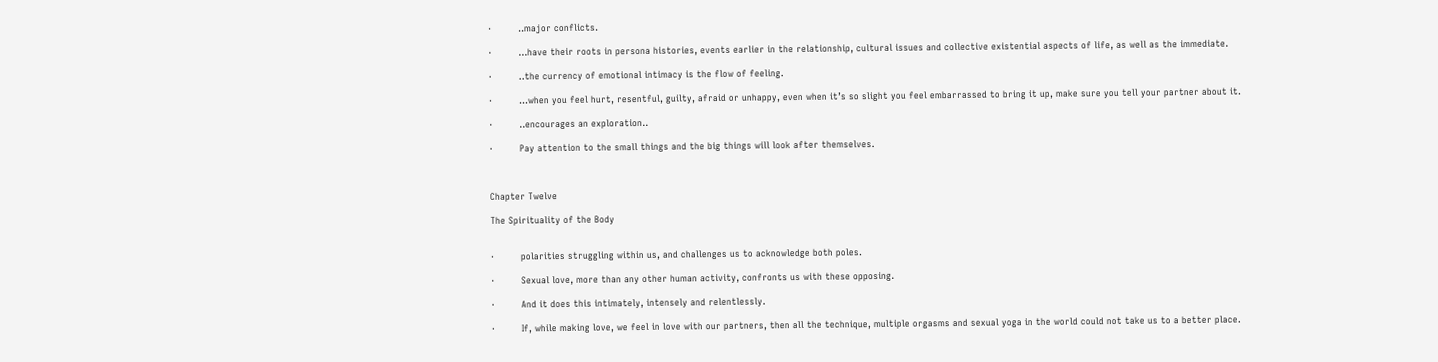·         ..major conflicts.

·         …have their roots in persona histories, events earlier in the relationship, cultural issues and collective existential aspects of life, as well as the immediate.

·         ..the currency of emotional intimacy is the flow of feeling.

·         ...when you feel hurt, resentful, guilty, afraid or unhappy, even when it’s so slight you feel embarrassed to bring it up, make sure you tell your partner about it.

·         ..encourages an exploration..

·         Pay attention to the small things and the big things will look after themselves.



Chapter Twelve

The Spirituality of the Body


·         polarities struggling within us, and challenges us to acknowledge both poles.

·         Sexual love, more than any other human activity, confronts us with these opposing.

·         And it does this intimately, intensely and relentlessly.

·         If, while making love, we feel in love with our partners, then all the technique, multiple orgasms and sexual yoga in the world could not take us to a better place.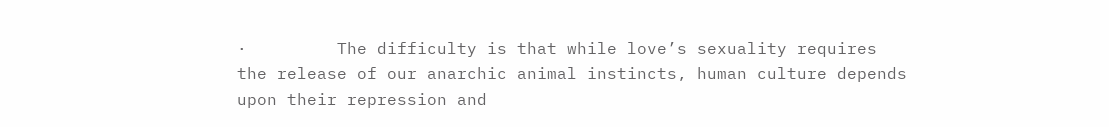·         The difficulty is that while love’s sexuality requires the release of our anarchic animal instincts, human culture depends upon their repression and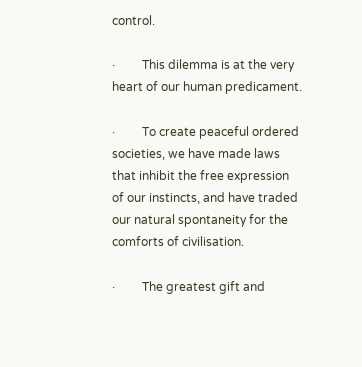control.

·         This dilemma is at the very heart of our human predicament.

·         To create peaceful ordered societies, we have made laws that inhibit the free expression of our instincts, and have traded our natural spontaneity for the comforts of civilisation.

·         The greatest gift and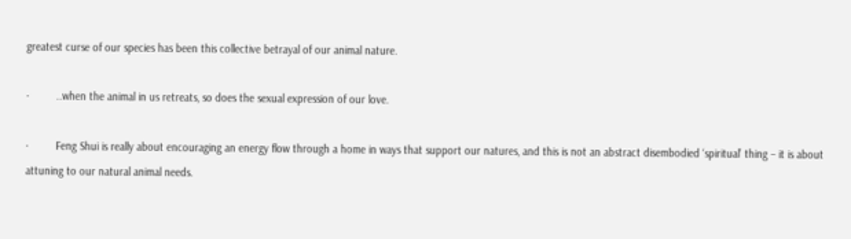greatest curse of our species has been this collective betrayal of our animal nature.

·         ..when the animal in us retreats, so does the sexual expression of our love.

·         Feng Shui is really about encouraging an energy flow through a home in ways that support our natures, and this is not an abstract disembodied ‘spiritual’ thing – it is about attuning to our natural animal needs.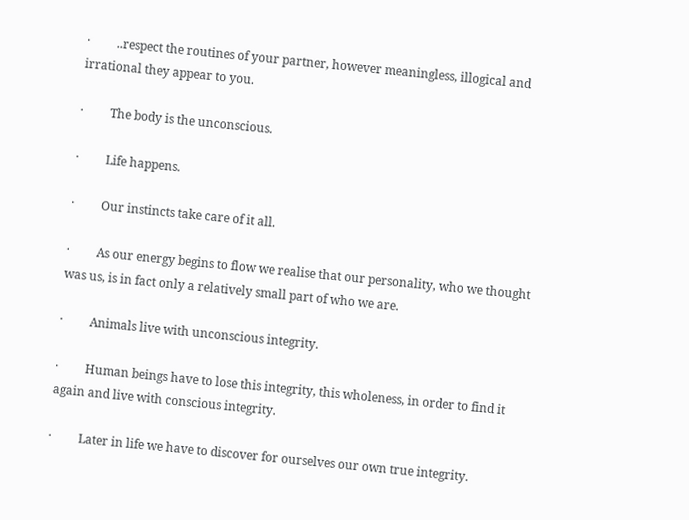·         ..respect the routines of your partner, however meaningless, illogical and irrational they appear to you.

·         The body is the unconscious.

·         Life happens.

·         Our instincts take care of it all.

·         As our energy begins to flow we realise that our personality, who we thought was us, is in fact only a relatively small part of who we are.

·         Animals live with unconscious integrity.

·         Human beings have to lose this integrity, this wholeness, in order to find it again and live with conscious integrity.

·         Later in life we have to discover for ourselves our own true integrity.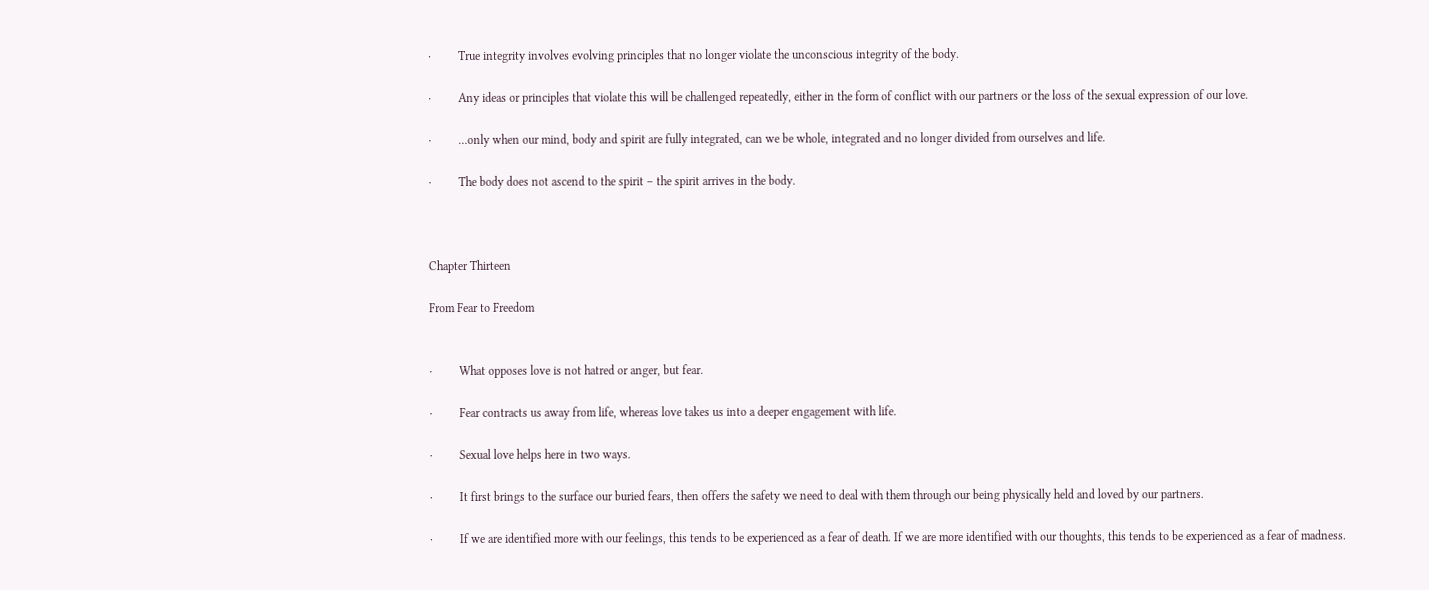·         True integrity involves evolving principles that no longer violate the unconscious integrity of the body.

·         Any ideas or principles that violate this will be challenged repeatedly, either in the form of conflict with our partners or the loss of the sexual expression of our love.

·         …only when our mind, body and spirit are fully integrated, can we be whole, integrated and no longer divided from ourselves and life.

·         The body does not ascend to the spirit – the spirit arrives in the body.



Chapter Thirteen

From Fear to Freedom


·         What opposes love is not hatred or anger, but fear.

·         Fear contracts us away from life, whereas love takes us into a deeper engagement with life.

·         Sexual love helps here in two ways.

·         It first brings to the surface our buried fears, then offers the safety we need to deal with them through our being physically held and loved by our partners.

·         If we are identified more with our feelings, this tends to be experienced as a fear of death. If we are more identified with our thoughts, this tends to be experienced as a fear of madness.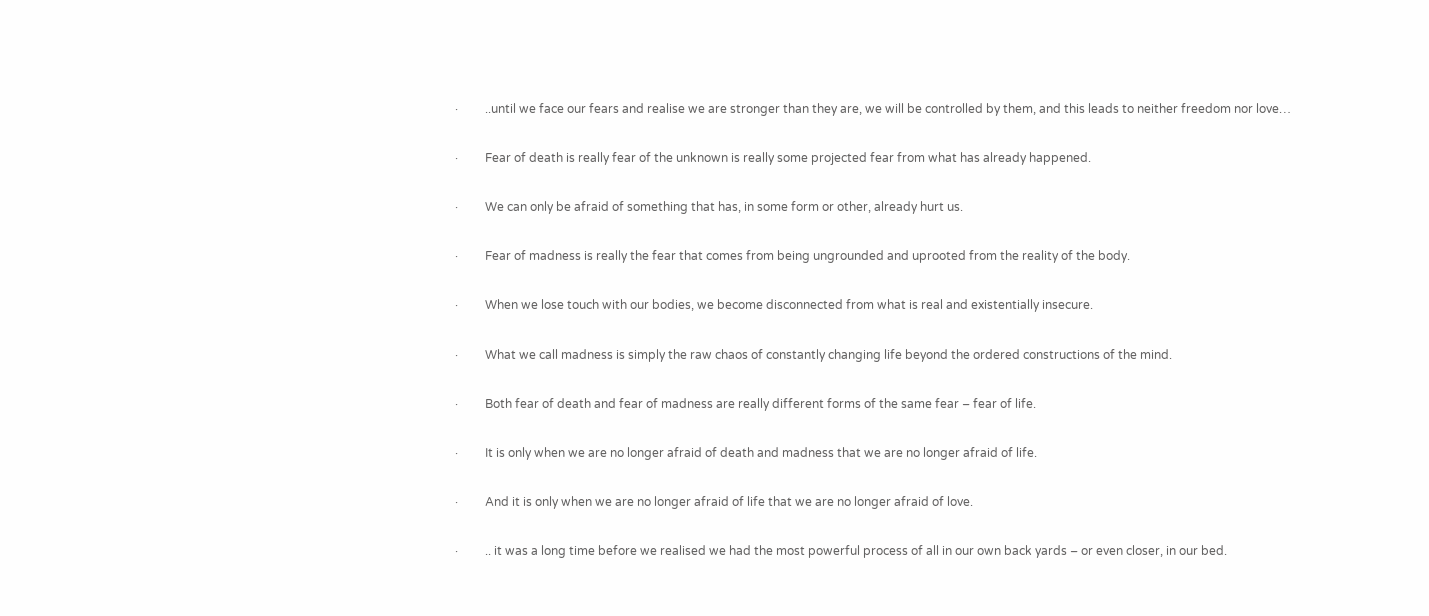·         ..until we face our fears and realise we are stronger than they are, we will be controlled by them, and this leads to neither freedom nor love…

·         Fear of death is really fear of the unknown is really some projected fear from what has already happened.

·         We can only be afraid of something that has, in some form or other, already hurt us.

·         Fear of madness is really the fear that comes from being ungrounded and uprooted from the reality of the body.

·         When we lose touch with our bodies, we become disconnected from what is real and existentially insecure.

·         What we call madness is simply the raw chaos of constantly changing life beyond the ordered constructions of the mind.

·         Both fear of death and fear of madness are really different forms of the same fear – fear of life.

·         It is only when we are no longer afraid of death and madness that we are no longer afraid of life.

·         And it is only when we are no longer afraid of life that we are no longer afraid of love.

·         .. it was a long time before we realised we had the most powerful process of all in our own back yards – or even closer, in our bed.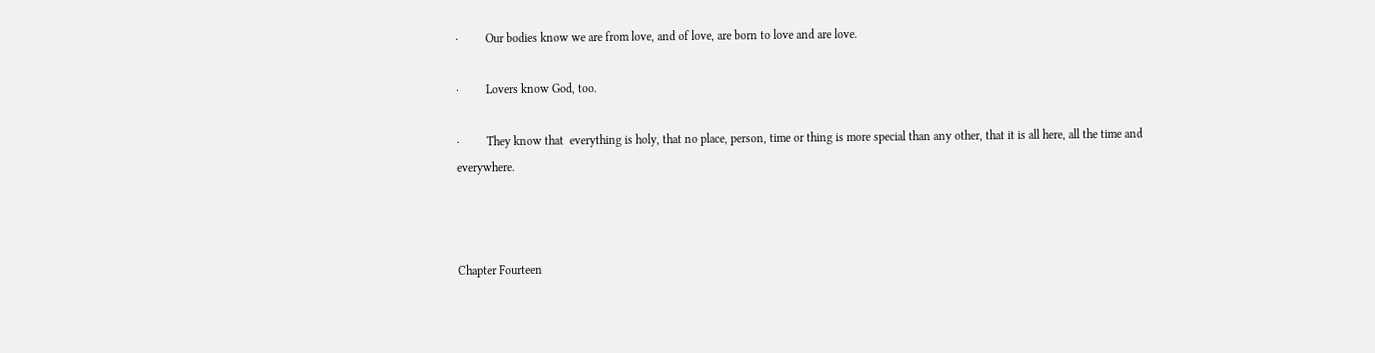·         Our bodies know we are from love, and of love, are born to love and are love.

·         Lovers know God, too.

·         They know that  everything is holy, that no place, person, time or thing is more special than any other, that it is all here, all the time and everywhere.



Chapter Fourteen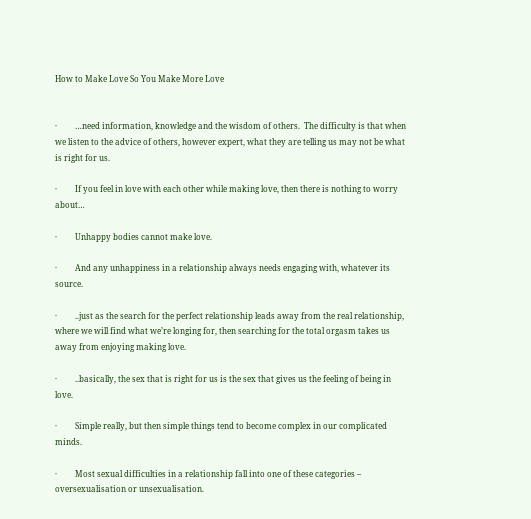How to Make Love So You Make More Love


·         …need information, knowledge and the wisdom of others.  The difficulty is that when we listen to the advice of others, however expert, what they are telling us may not be what is right for us.

·         If you feel in love with each other while making love, then there is nothing to worry about…

·         Unhappy bodies cannot make love.

·         And any unhappiness in a relationship always needs engaging with, whatever its source.

·         ..just as the search for the perfect relationship leads away from the real relationship, where we will find what we’re longing for, then searching for the total orgasm takes us away from enjoying making love.

·         ..basically, the sex that is right for us is the sex that gives us the feeling of being in love.

·         Simple really, but then simple things tend to become complex in our complicated minds.

·         Most sexual difficulties in a relationship fall into one of these categories – oversexualisation or unsexualisation.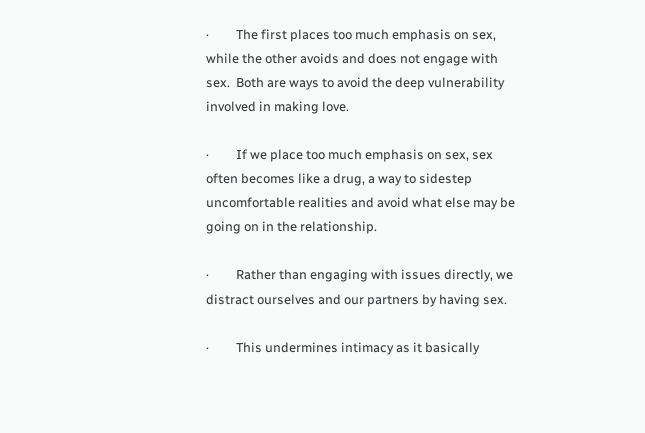·         The first places too much emphasis on sex, while the other avoids and does not engage with sex.  Both are ways to avoid the deep vulnerability involved in making love.

·         If we place too much emphasis on sex, sex often becomes like a drug, a way to sidestep uncomfortable realities and avoid what else may be going on in the relationship.

·         Rather than engaging with issues directly, we distract ourselves and our partners by having sex.

·         This undermines intimacy as it basically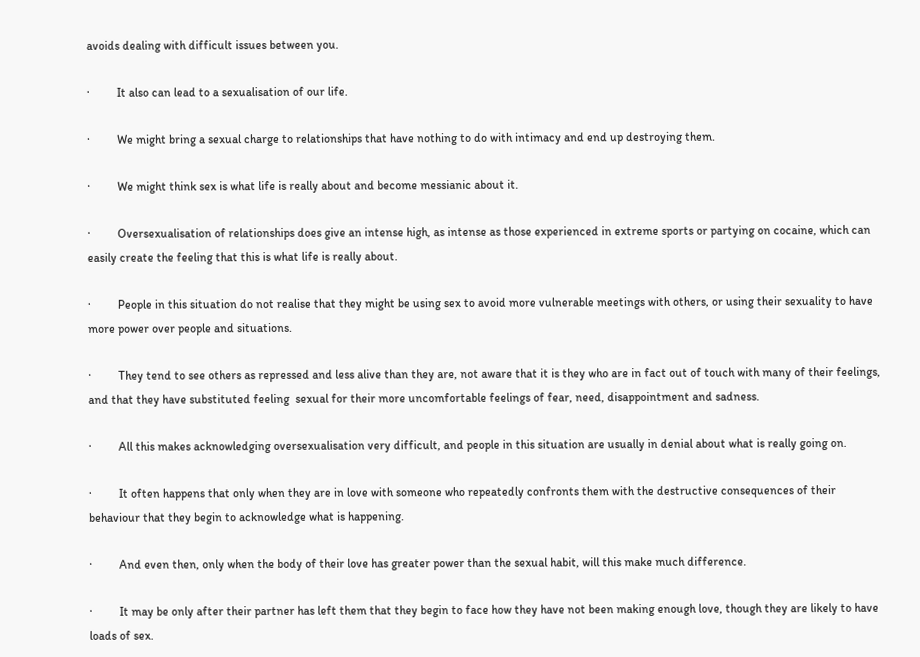avoids dealing with difficult issues between you.

·         It also can lead to a sexualisation of our life.

·         We might bring a sexual charge to relationships that have nothing to do with intimacy and end up destroying them.

·         We might think sex is what life is really about and become messianic about it.

·         Oversexualisation of relationships does give an intense high, as intense as those experienced in extreme sports or partying on cocaine, which can easily create the feeling that this is what life is really about.

·         People in this situation do not realise that they might be using sex to avoid more vulnerable meetings with others, or using their sexuality to have more power over people and situations.

·         They tend to see others as repressed and less alive than they are, not aware that it is they who are in fact out of touch with many of their feelings, and that they have substituted feeling  sexual for their more uncomfortable feelings of fear, need, disappointment and sadness.

·         All this makes acknowledging oversexualisation very difficult, and people in this situation are usually in denial about what is really going on.

·         It often happens that only when they are in love with someone who repeatedly confronts them with the destructive consequences of their behaviour that they begin to acknowledge what is happening.

·         And even then, only when the body of their love has greater power than the sexual habit, will this make much difference.

·         It may be only after their partner has left them that they begin to face how they have not been making enough love, though they are likely to have loads of sex.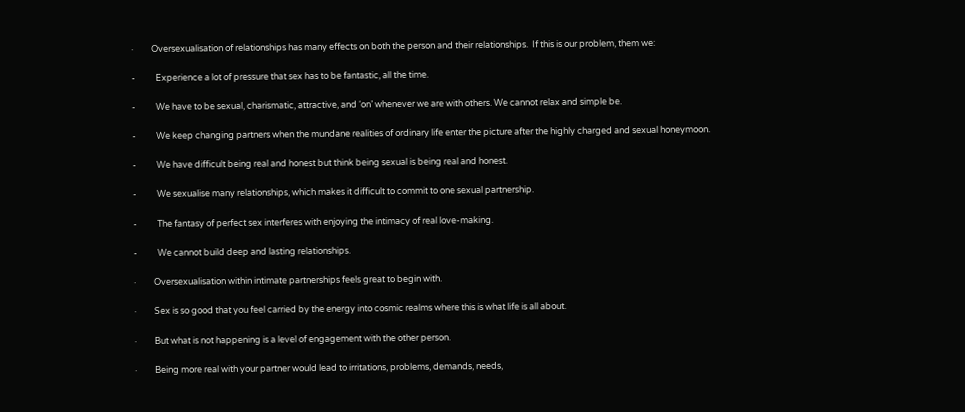·         Oversexualisation of relationships has many effects on both the person and their relationships.  If this is our problem, them we:

-          Experience a lot of pressure that sex has to be fantastic, all the time.

-          We have to be sexual, charismatic, attractive, and ‘on’ whenever we are with others. We cannot relax and simple be.

-          We keep changing partners when the mundane realities of ordinary life enter the picture after the highly charged and sexual honeymoon.

-          We have difficult being real and honest but think being sexual is being real and honest.

-          We sexualise many relationships, which makes it difficult to commit to one sexual partnership.

-          The fantasy of perfect sex interferes with enjoying the intimacy of real love-making.

-          We cannot build deep and lasting relationships.

·         Oversexualisation within intimate partnerships feels great to begin with.

·         Sex is so good that you feel carried by the energy into cosmic realms where this is what life is all about.

·         But what is not happening is a level of engagement with the other person.

·         Being more real with your partner would lead to irritations, problems, demands, needs,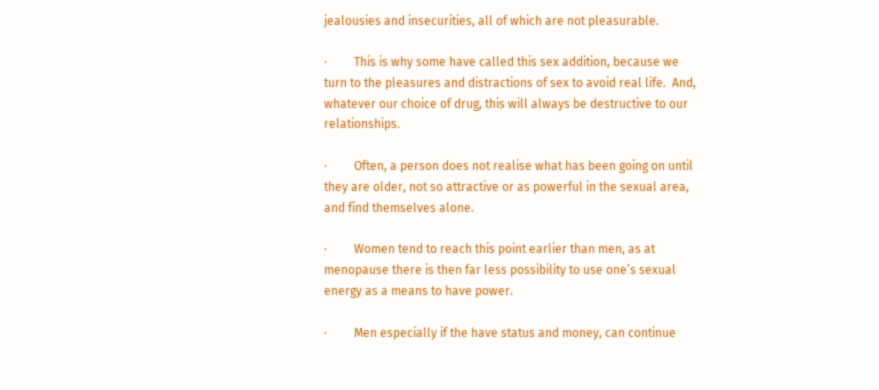jealousies and insecurities, all of which are not pleasurable.

·         This is why some have called this sex addition, because we turn to the pleasures and distractions of sex to avoid real life.  And, whatever our choice of drug, this will always be destructive to our relationships.

·         Often, a person does not realise what has been going on until they are older, not so attractive or as powerful in the sexual area, and find themselves alone.

·         Women tend to reach this point earlier than men, as at menopause there is then far less possibility to use one’s sexual energy as a means to have power.

·         Men especially if the have status and money, can continue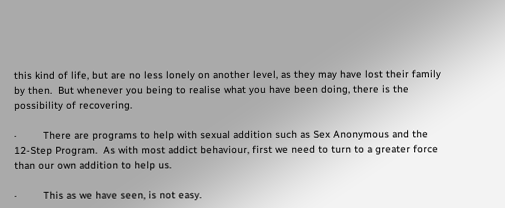this kind of life, but are no less lonely on another level, as they may have lost their family by then.  But whenever you being to realise what you have been doing, there is the possibility of recovering.

·         There are programs to help with sexual addition such as Sex Anonymous and the 12-Step Program.  As with most addict behaviour, first we need to turn to a greater force than our own addition to help us.

·         This as we have seen, is not easy.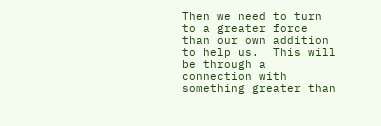Then we need to turn to a greater force than our own addition to help us.  This will be through a connection with something greater than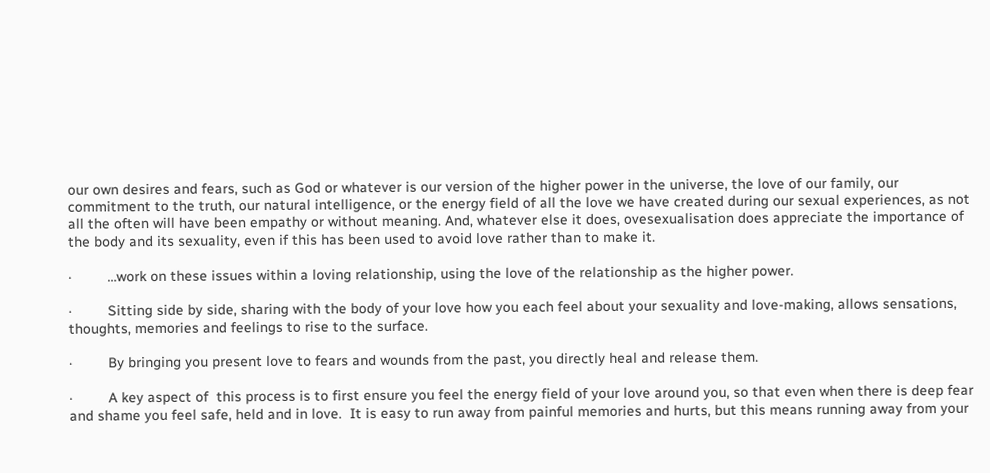our own desires and fears, such as God or whatever is our version of the higher power in the universe, the love of our family, our commitment to the truth, our natural intelligence, or the energy field of all the love we have created during our sexual experiences, as not all the often will have been empathy or without meaning. And, whatever else it does, ovesexualisation does appreciate the importance of the body and its sexuality, even if this has been used to avoid love rather than to make it.

·         …work on these issues within a loving relationship, using the love of the relationship as the higher power.

·         Sitting side by side, sharing with the body of your love how you each feel about your sexuality and love-making, allows sensations, thoughts, memories and feelings to rise to the surface.

·         By bringing you present love to fears and wounds from the past, you directly heal and release them.

·         A key aspect of  this process is to first ensure you feel the energy field of your love around you, so that even when there is deep fear and shame you feel safe, held and in love.  It is easy to run away from painful memories and hurts, but this means running away from your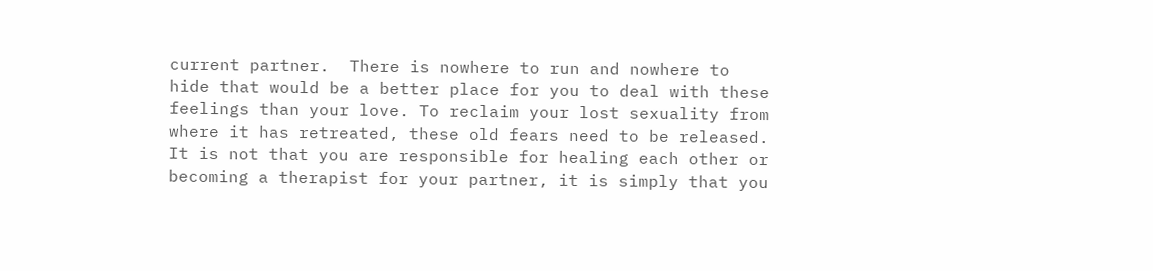current partner.  There is nowhere to run and nowhere to hide that would be a better place for you to deal with these feelings than your love. To reclaim your lost sexuality from where it has retreated, these old fears need to be released.  It is not that you are responsible for healing each other or becoming a therapist for your partner, it is simply that you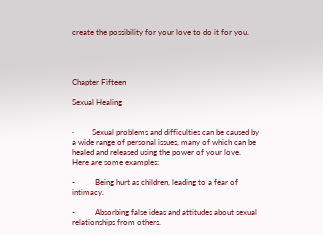create the possibility for your love to do it for you.




Chapter Fifteen

Sexual Healing


·         Sexual problems and difficulties can be caused by a wide range of personal issues, many of which can be healed and released using the power of your love.  Here are some examples:

-          Being hurt as children, leading to a fear of intimacy.

-          Absorbing false ideas and attitudes about sexual relationships from others.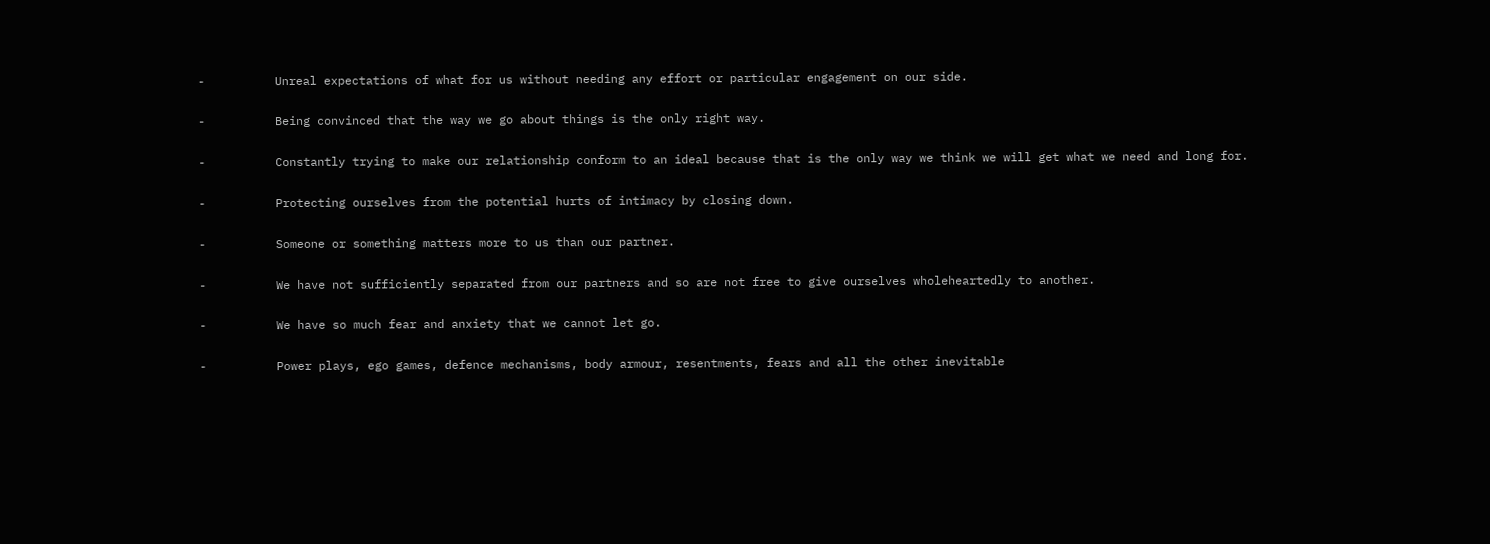-          Unreal expectations of what for us without needing any effort or particular engagement on our side.

-          Being convinced that the way we go about things is the only right way.

-          Constantly trying to make our relationship conform to an ideal because that is the only way we think we will get what we need and long for.

-          Protecting ourselves from the potential hurts of intimacy by closing down.

-          Someone or something matters more to us than our partner.

-          We have not sufficiently separated from our partners and so are not free to give ourselves wholeheartedly to another.

-          We have so much fear and anxiety that we cannot let go.

-          Power plays, ego games, defence mechanisms, body armour, resentments, fears and all the other inevitable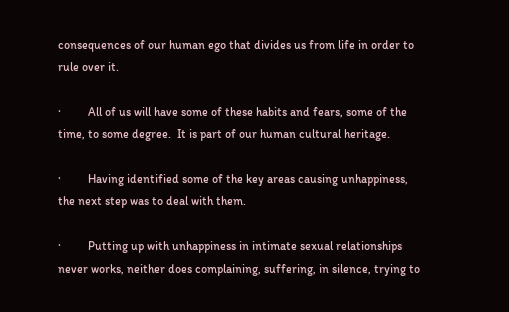consequences of our human ego that divides us from life in order to rule over it.

·         All of us will have some of these habits and fears, some of the time, to some degree.  It is part of our human cultural heritage.

·         Having identified some of the key areas causing unhappiness, the next step was to deal with them.

·         Putting up with unhappiness in intimate sexual relationships never works, neither does complaining, suffering, in silence, trying to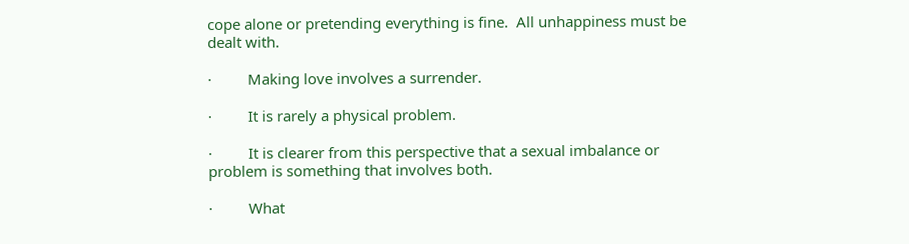cope alone or pretending everything is fine.  All unhappiness must be dealt with.

·         Making love involves a surrender.

·         It is rarely a physical problem.

·         It is clearer from this perspective that a sexual imbalance or problem is something that involves both.

·         What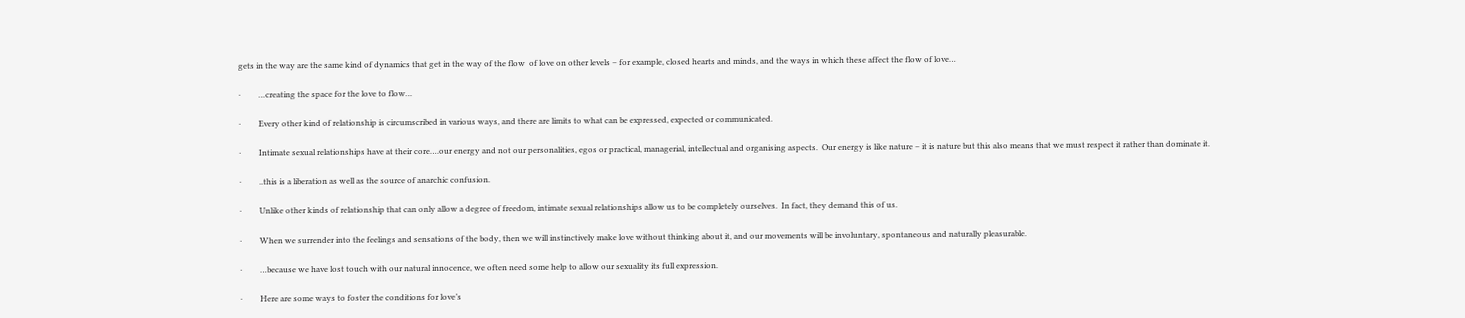gets in the way are the same kind of dynamics that get in the way of the flow  of love on other levels – for example, closed hearts and minds, and the ways in which these affect the flow of love…

·         …creating the space for the love to flow…

·         Every other kind of relationship is circumscribed in various ways, and there are limits to what can be expressed, expected or communicated.

·         Intimate sexual relationships have at their core….our energy and not our personalities, egos or practical, managerial, intellectual and organising aspects.  Our energy is like nature – it is nature but this also means that we must respect it rather than dominate it.

·         ..this is a liberation as well as the source of anarchic confusion.

·         Unlike other kinds of relationship that can only allow a degree of freedom, intimate sexual relationships allow us to be completely ourselves.  In fact, they demand this of us.

·         When we surrender into the feelings and sensations of the body, then we will instinctively make love without thinking about it, and our movements will be involuntary, spontaneous and naturally pleasurable.

·         …because we have lost touch with our natural innocence, we often need some help to allow our sexuality its full expression.

·         Here are some ways to foster the conditions for love’s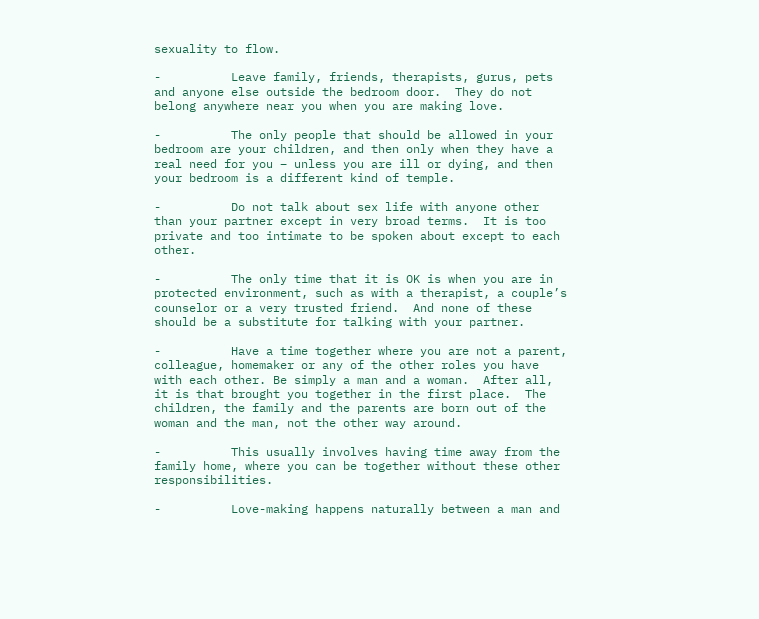sexuality to flow.

-          Leave family, friends, therapists, gurus, pets and anyone else outside the bedroom door.  They do not belong anywhere near you when you are making love.

-          The only people that should be allowed in your bedroom are your children, and then only when they have a real need for you – unless you are ill or dying, and then your bedroom is a different kind of temple.

-          Do not talk about sex life with anyone other than your partner except in very broad terms.  It is too private and too intimate to be spoken about except to each other.

-          The only time that it is OK is when you are in protected environment, such as with a therapist, a couple’s counselor or a very trusted friend.  And none of these should be a substitute for talking with your partner.

-          Have a time together where you are not a parent, colleague, homemaker or any of the other roles you have with each other. Be simply a man and a woman.  After all, it is that brought you together in the first place.  The children, the family and the parents are born out of the woman and the man, not the other way around.

-          This usually involves having time away from the family home, where you can be together without these other responsibilities.

-          Love-making happens naturally between a man and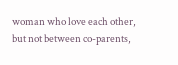woman who love each other, but not between co-parents,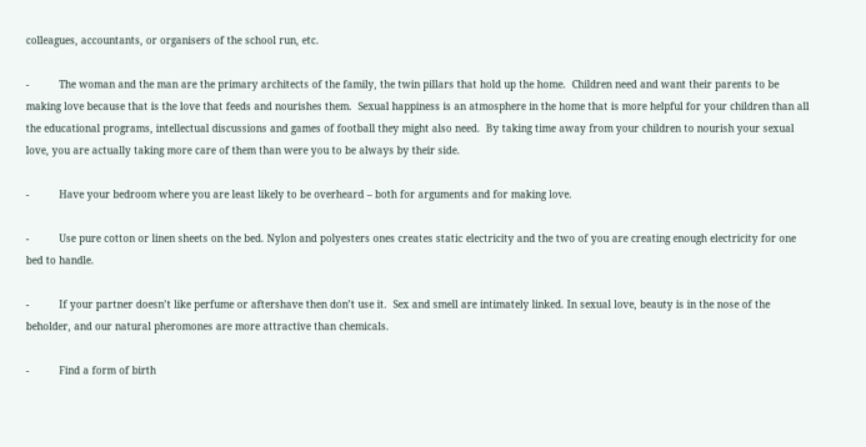colleagues, accountants, or organisers of the school run, etc.

-          The woman and the man are the primary architects of the family, the twin pillars that hold up the home.  Children need and want their parents to be making love because that is the love that feeds and nourishes them.  Sexual happiness is an atmosphere in the home that is more helpful for your children than all the educational programs, intellectual discussions and games of football they might also need.  By taking time away from your children to nourish your sexual love, you are actually taking more care of them than were you to be always by their side.

-          Have your bedroom where you are least likely to be overheard – both for arguments and for making love.

-          Use pure cotton or linen sheets on the bed. Nylon and polyesters ones creates static electricity and the two of you are creating enough electricity for one bed to handle.

-          If your partner doesn’t like perfume or aftershave then don’t use it.  Sex and smell are intimately linked. In sexual love, beauty is in the nose of the beholder, and our natural pheromones are more attractive than chemicals.

-          Find a form of birth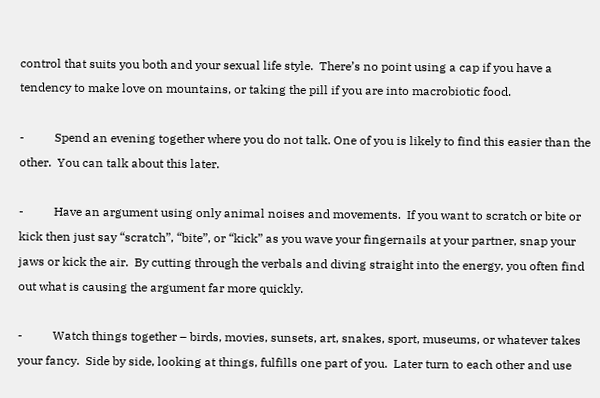control that suits you both and your sexual life style.  There’s no point using a cap if you have a tendency to make love on mountains, or taking the pill if you are into macrobiotic food.

-          Spend an evening together where you do not talk. One of you is likely to find this easier than the other.  You can talk about this later.

-          Have an argument using only animal noises and movements.  If you want to scratch or bite or kick then just say “scratch”, “bite”, or “kick” as you wave your fingernails at your partner, snap your jaws or kick the air.  By cutting through the verbals and diving straight into the energy, you often find out what is causing the argument far more quickly.

-          Watch things together – birds, movies, sunsets, art, snakes, sport, museums, or whatever takes your fancy.  Side by side, looking at things, fulfills one part of you.  Later turn to each other and use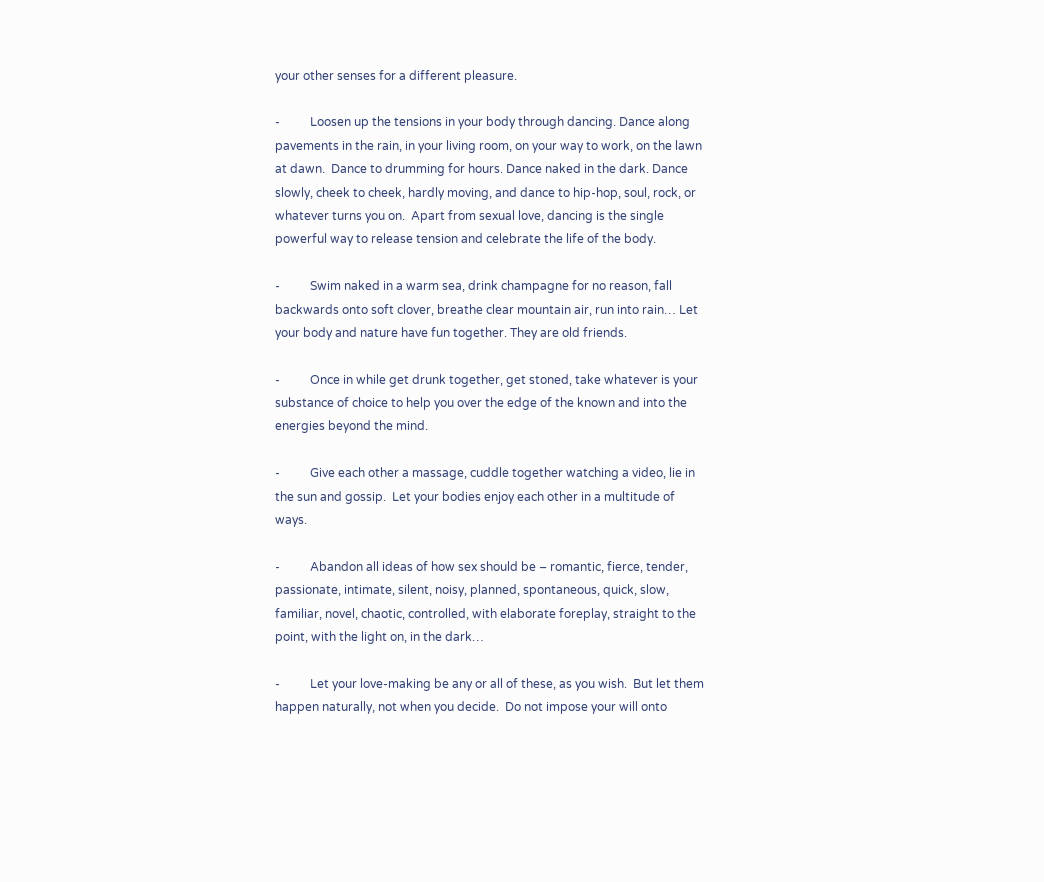your other senses for a different pleasure.

-          Loosen up the tensions in your body through dancing. Dance along pavements in the rain, in your living room, on your way to work, on the lawn at dawn.  Dance to drumming for hours. Dance naked in the dark. Dance slowly, cheek to cheek, hardly moving, and dance to hip-hop, soul, rock, or whatever turns you on.  Apart from sexual love, dancing is the single powerful way to release tension and celebrate the life of the body.

-          Swim naked in a warm sea, drink champagne for no reason, fall backwards onto soft clover, breathe clear mountain air, run into rain… Let your body and nature have fun together. They are old friends.

-          Once in while get drunk together, get stoned, take whatever is your substance of choice to help you over the edge of the known and into the energies beyond the mind.

-          Give each other a massage, cuddle together watching a video, lie in the sun and gossip.  Let your bodies enjoy each other in a multitude of ways.

-          Abandon all ideas of how sex should be – romantic, fierce, tender, passionate, intimate, silent, noisy, planned, spontaneous, quick, slow, familiar, novel, chaotic, controlled, with elaborate foreplay, straight to the point, with the light on, in the dark…

-          Let your love-making be any or all of these, as you wish.  But let them happen naturally, not when you decide.  Do not impose your will onto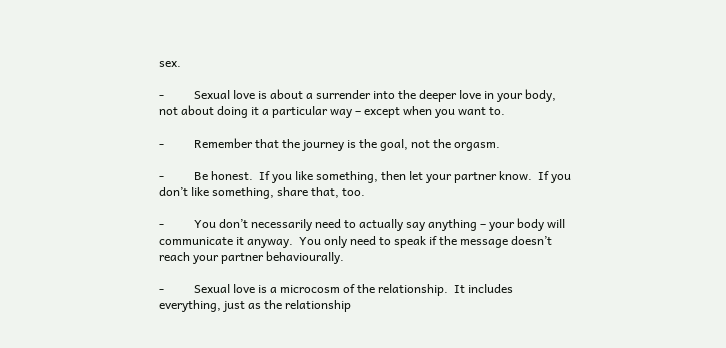sex.

-          Sexual love is about a surrender into the deeper love in your body, not about doing it a particular way – except when you want to.

-          Remember that the journey is the goal, not the orgasm.

-          Be honest.  If you like something, then let your partner know.  If you don’t like something, share that, too.

-          You don’t necessarily need to actually say anything – your body will communicate it anyway.  You only need to speak if the message doesn’t reach your partner behaviourally.

-          Sexual love is a microcosm of the relationship.  It includes everything, just as the relationship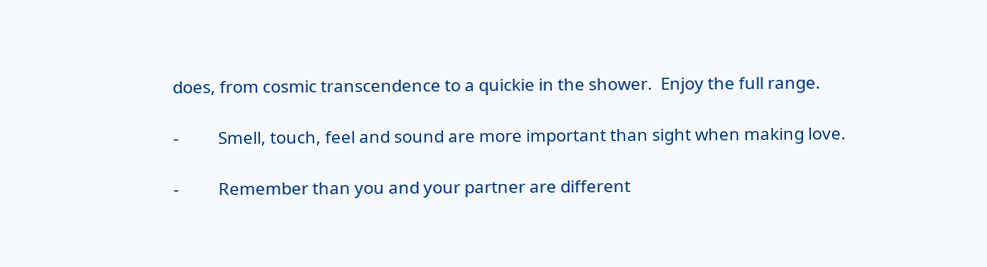does, from cosmic transcendence to a quickie in the shower.  Enjoy the full range.

-          Smell, touch, feel and sound are more important than sight when making love.

-          Remember than you and your partner are different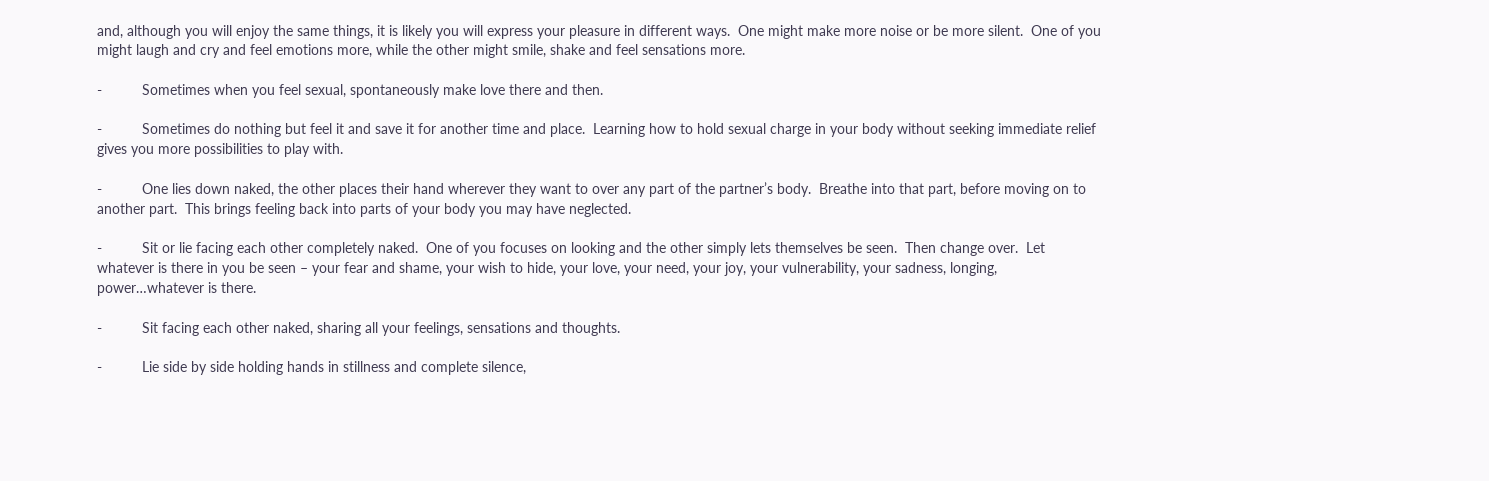and, although you will enjoy the same things, it is likely you will express your pleasure in different ways.  One might make more noise or be more silent.  One of you might laugh and cry and feel emotions more, while the other might smile, shake and feel sensations more.

-          Sometimes when you feel sexual, spontaneously make love there and then.

-          Sometimes do nothing but feel it and save it for another time and place.  Learning how to hold sexual charge in your body without seeking immediate relief gives you more possibilities to play with.

-          One lies down naked, the other places their hand wherever they want to over any part of the partner’s body.  Breathe into that part, before moving on to another part.  This brings feeling back into parts of your body you may have neglected.

-          Sit or lie facing each other completely naked.  One of you focuses on looking and the other simply lets themselves be seen.  Then change over.  Let whatever is there in you be seen – your fear and shame, your wish to hide, your love, your need, your joy, your vulnerability, your sadness, longing, power…whatever is there.

-          Sit facing each other naked, sharing all your feelings, sensations and thoughts.

-          Lie side by side holding hands in stillness and complete silence,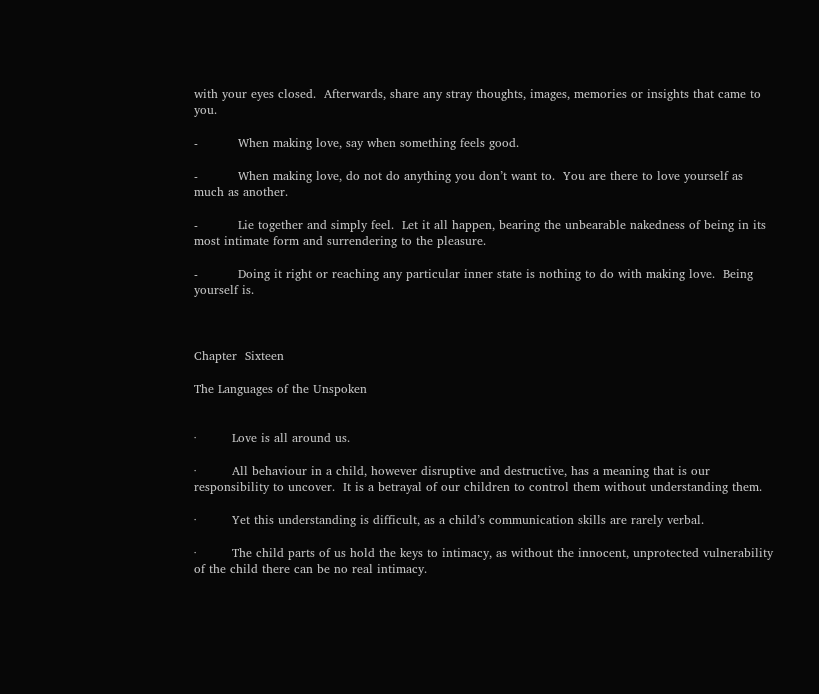with your eyes closed.  Afterwards, share any stray thoughts, images, memories or insights that came to you.

-          When making love, say when something feels good.

-          When making love, do not do anything you don’t want to.  You are there to love yourself as much as another.

-          Lie together and simply feel.  Let it all happen, bearing the unbearable nakedness of being in its most intimate form and surrendering to the pleasure.

-          Doing it right or reaching any particular inner state is nothing to do with making love.  Being yourself is.



Chapter  Sixteen

The Languages of the Unspoken


·         Love is all around us.

·         All behaviour in a child, however disruptive and destructive, has a meaning that is our responsibility to uncover.  It is a betrayal of our children to control them without understanding them.

·         Yet this understanding is difficult, as a child’s communication skills are rarely verbal.

·         The child parts of us hold the keys to intimacy, as without the innocent, unprotected vulnerability of the child there can be no real intimacy.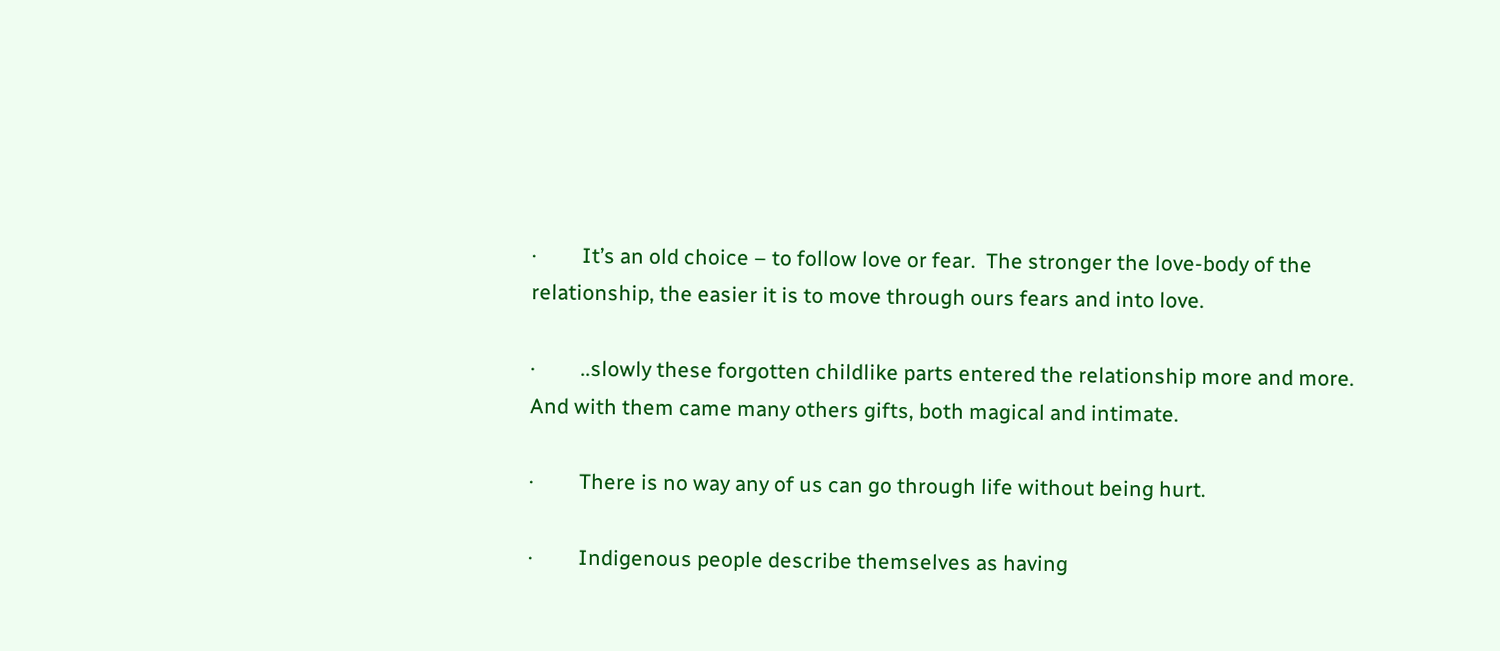·         It’s an old choice – to follow love or fear.  The stronger the love-body of the relationship, the easier it is to move through ours fears and into love.

·         ..slowly these forgotten childlike parts entered the relationship more and more.  And with them came many others gifts, both magical and intimate.

·         There is no way any of us can go through life without being hurt.

·         Indigenous people describe themselves as having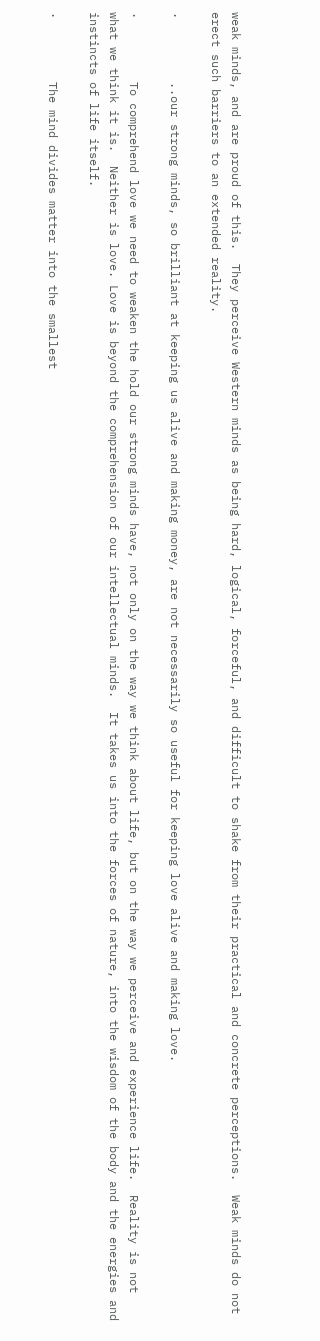weak minds, and are proud of this.  They perceive Western minds as being hard, logical, forceful, and difficult to shake from their practical and concrete perceptions.  Weak minds do not erect such barriers to an extended reality.

·         ..our strong minds, so brilliant at keeping us alive and making money, are not necessarily so useful for keeping love alive and making love.

·         To comprehend love we need to weaken the hold our strong minds have, not only on the way we think about life, but on the way we perceive and experience life.  Reality is not what we think it is.  Neither is love. Love is beyond the comprehension of our intellectual minds.  It takes us into the forces of nature, into the wisdom of the body and the energies and instincts of life itself.

·         The mind divides matter into the smallest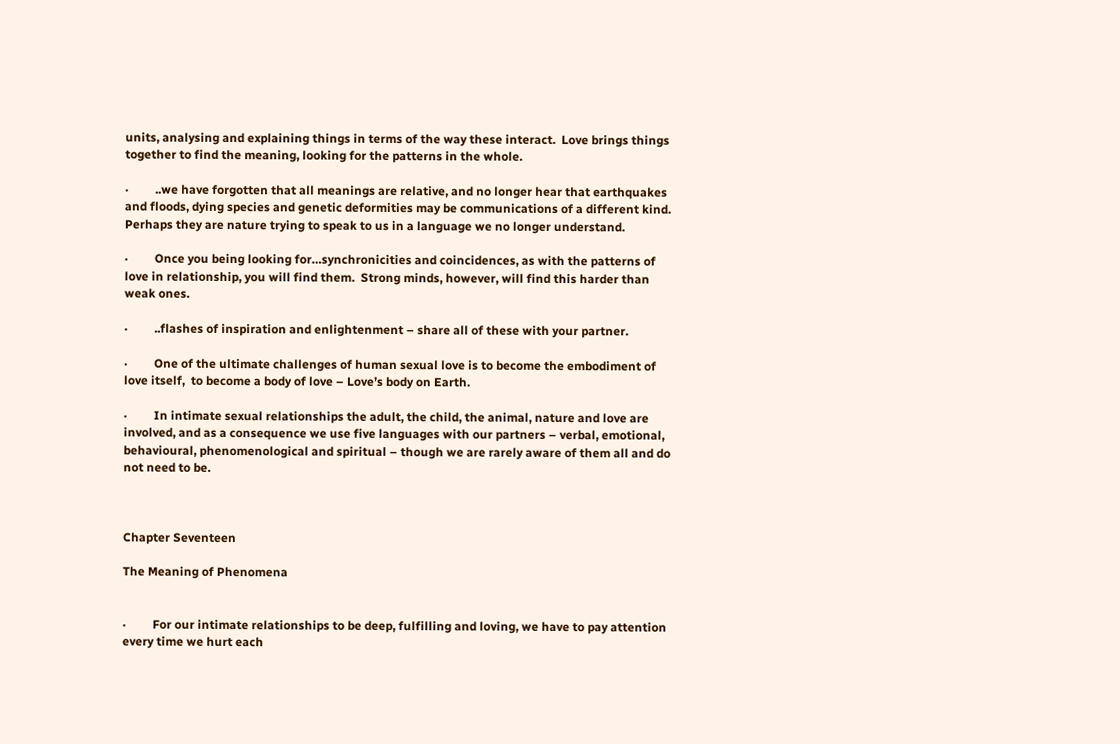units, analysing and explaining things in terms of the way these interact.  Love brings things together to find the meaning, looking for the patterns in the whole.

·         ..we have forgotten that all meanings are relative, and no longer hear that earthquakes and floods, dying species and genetic deformities may be communications of a different kind.  Perhaps they are nature trying to speak to us in a language we no longer understand.

·         Once you being looking for…synchronicities and coincidences, as with the patterns of love in relationship, you will find them.  Strong minds, however, will find this harder than weak ones.

·         ..flashes of inspiration and enlightenment – share all of these with your partner.

·         One of the ultimate challenges of human sexual love is to become the embodiment of love itself,  to become a body of love – Love’s body on Earth.

·         In intimate sexual relationships the adult, the child, the animal, nature and love are involved, and as a consequence we use five languages with our partners – verbal, emotional, behavioural, phenomenological and spiritual – though we are rarely aware of them all and do not need to be.



Chapter Seventeen

The Meaning of Phenomena


·         For our intimate relationships to be deep, fulfilling and loving, we have to pay attention every time we hurt each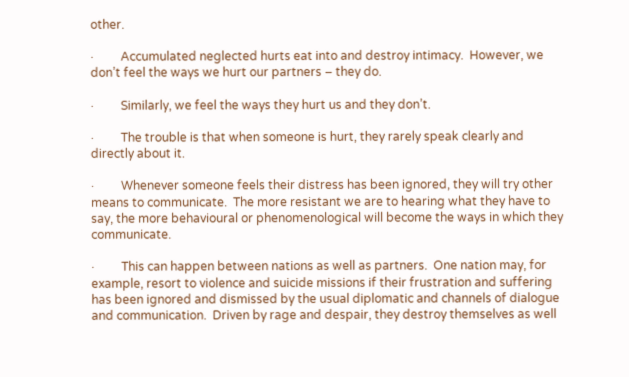other.

·         Accumulated neglected hurts eat into and destroy intimacy.  However, we don’t feel the ways we hurt our partners – they do.

·         Similarly, we feel the ways they hurt us and they don’t.

·         The trouble is that when someone is hurt, they rarely speak clearly and directly about it.

·         Whenever someone feels their distress has been ignored, they will try other means to communicate.  The more resistant we are to hearing what they have to say, the more behavioural or phenomenological will become the ways in which they communicate.

·         This can happen between nations as well as partners.  One nation may, for example, resort to violence and suicide missions if their frustration and suffering has been ignored and dismissed by the usual diplomatic and channels of dialogue and communication.  Driven by rage and despair, they destroy themselves as well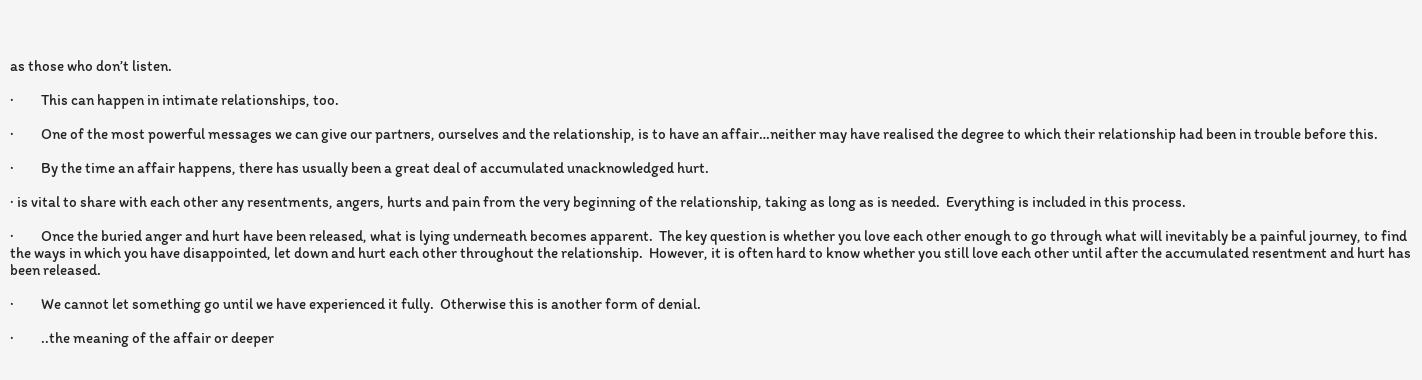as those who don’t listen.

·         This can happen in intimate relationships, too.

·         One of the most powerful messages we can give our partners, ourselves and the relationship, is to have an affair…neither may have realised the degree to which their relationship had been in trouble before this.

·         By the time an affair happens, there has usually been a great deal of accumulated unacknowledged hurt.

· is vital to share with each other any resentments, angers, hurts and pain from the very beginning of the relationship, taking as long as is needed.  Everything is included in this process.

·         Once the buried anger and hurt have been released, what is lying underneath becomes apparent.  The key question is whether you love each other enough to go through what will inevitably be a painful journey, to find the ways in which you have disappointed, let down and hurt each other throughout the relationship.  However, it is often hard to know whether you still love each other until after the accumulated resentment and hurt has been released.

·         We cannot let something go until we have experienced it fully.  Otherwise this is another form of denial.

·         ..the meaning of the affair or deeper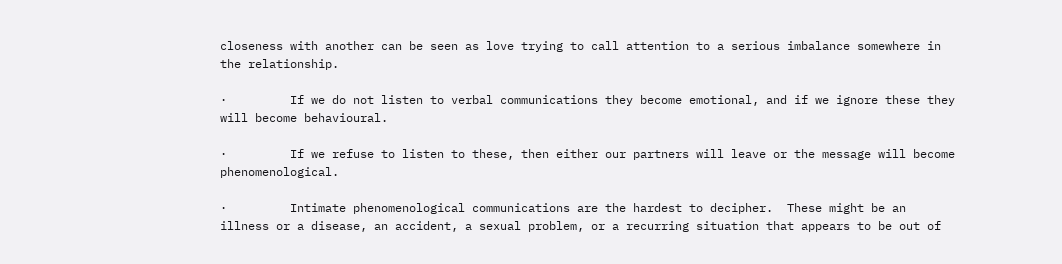closeness with another can be seen as love trying to call attention to a serious imbalance somewhere in the relationship.

·         If we do not listen to verbal communications they become emotional, and if we ignore these they will become behavioural.

·         If we refuse to listen to these, then either our partners will leave or the message will become phenomenological.

·         Intimate phenomenological communications are the hardest to decipher.  These might be an illness or a disease, an accident, a sexual problem, or a recurring situation that appears to be out of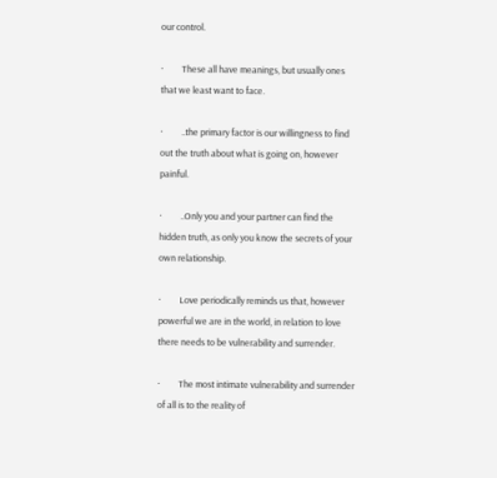our control.

·         These all have meanings, but usually ones that we least want to face.

·         ..the primary factor is our willingness to find out the truth about what is going on, however painful.

·         ..Only you and your partner can find the hidden truth, as only you know the secrets of your own relationship.

·         Love periodically reminds us that, however powerful we are in the world, in relation to love there needs to be vulnerability and surrender.

·         The most intimate vulnerability and surrender of all is to the reality of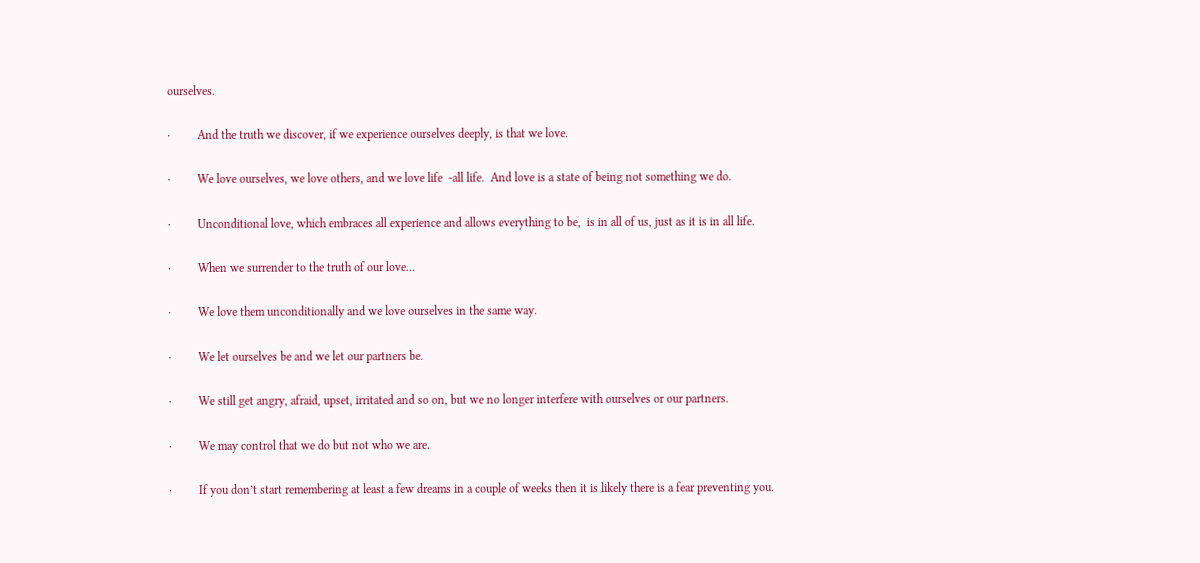ourselves.

·         And the truth we discover, if we experience ourselves deeply, is that we love.

·         We love ourselves, we love others, and we love life  -all life.  And love is a state of being not something we do.

·         Unconditional love, which embraces all experience and allows everything to be,  is in all of us, just as it is in all life.

·         When we surrender to the truth of our love…

·         We love them unconditionally and we love ourselves in the same way.

·         We let ourselves be and we let our partners be.

·         We still get angry, afraid, upset, irritated and so on, but we no longer interfere with ourselves or our partners.

·         We may control that we do but not who we are.

·         If you don’t start remembering at least a few dreams in a couple of weeks then it is likely there is a fear preventing you.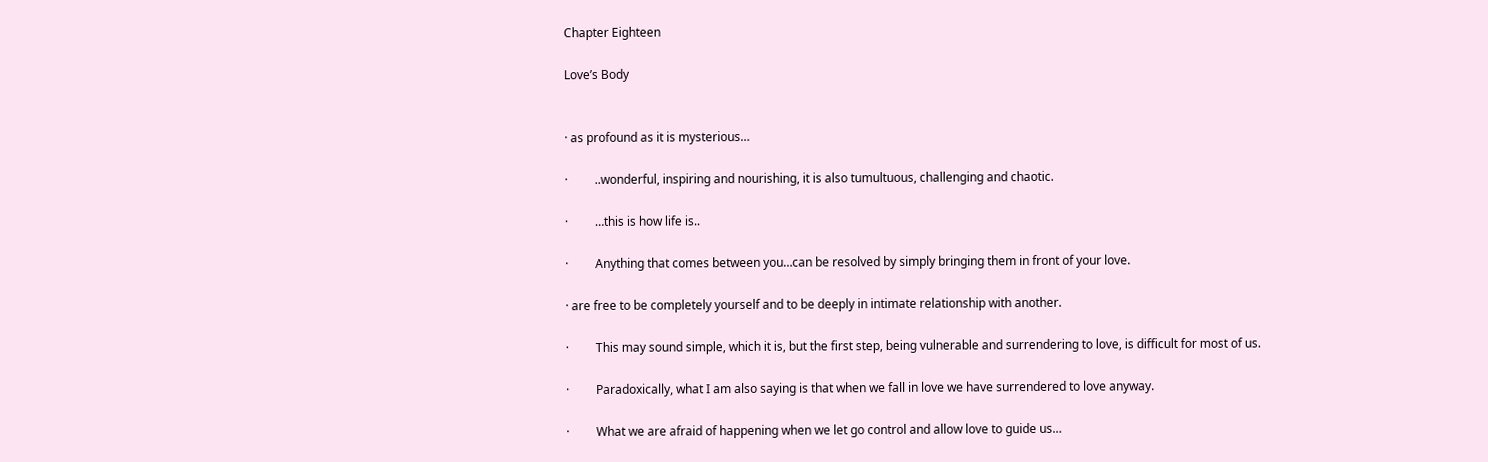Chapter Eighteen

Love’s Body


· as profound as it is mysterious…

·         ..wonderful, inspiring and nourishing, it is also tumultuous, challenging and chaotic.

·         …this is how life is..

·         Anything that comes between you…can be resolved by simply bringing them in front of your love.

· are free to be completely yourself and to be deeply in intimate relationship with another.

·         This may sound simple, which it is, but the first step, being vulnerable and surrendering to love, is difficult for most of us.

·         Paradoxically, what I am also saying is that when we fall in love we have surrendered to love anyway.

·         What we are afraid of happening when we let go control and allow love to guide us…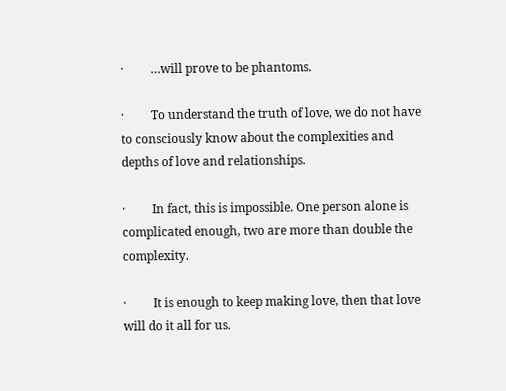·         …will prove to be phantoms.

·         To understand the truth of love, we do not have to consciously know about the complexities and depths of love and relationships.

·         In fact, this is impossible. One person alone is complicated enough, two are more than double the complexity.

·         It is enough to keep making love, then that love will do it all for us.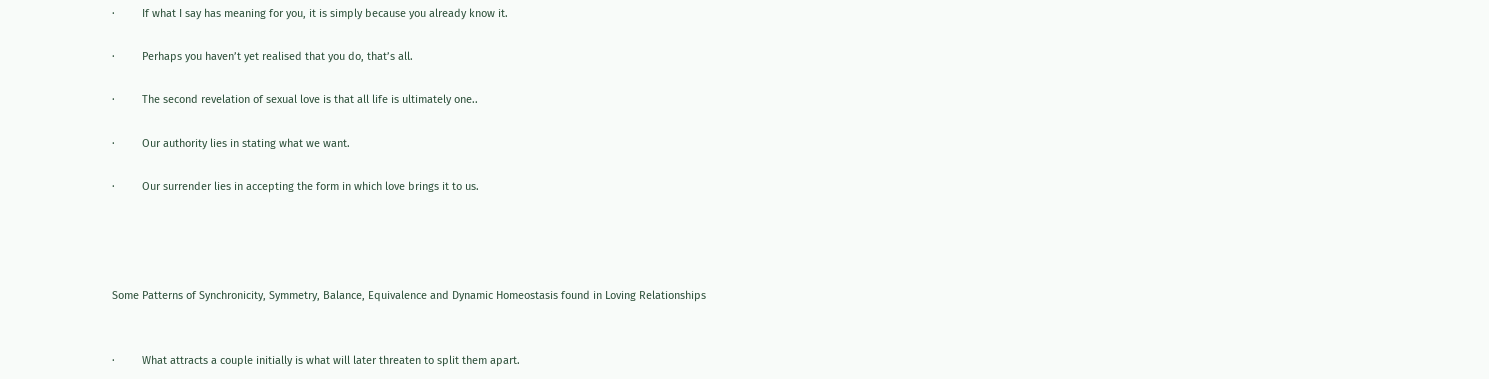·         If what I say has meaning for you, it is simply because you already know it.

·         Perhaps you haven’t yet realised that you do, that’s all.

·         The second revelation of sexual love is that all life is ultimately one..

·         Our authority lies in stating what we want.

·         Our surrender lies in accepting the form in which love brings it to us.




Some Patterns of Synchronicity, Symmetry, Balance, Equivalence and Dynamic Homeostasis found in Loving Relationships


·         What attracts a couple initially is what will later threaten to split them apart.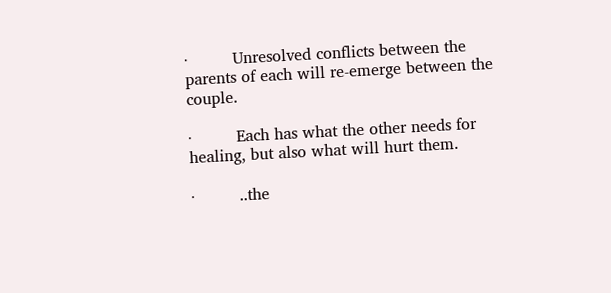·         Unresolved conflicts between the parents of each will re-emerge between the couple.

·         Each has what the other needs for healing, but also what will hurt them.

·         ..the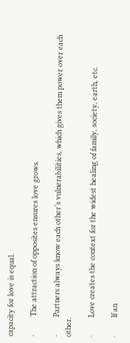capacity for love is equal.

·         The attraction of opposites ensures love grows.

·         Partners always know each other’s vulnerabilities, which gives them power over each other.

·         Love creates the context for the widest healing of family, society, earth, etc.

·         If an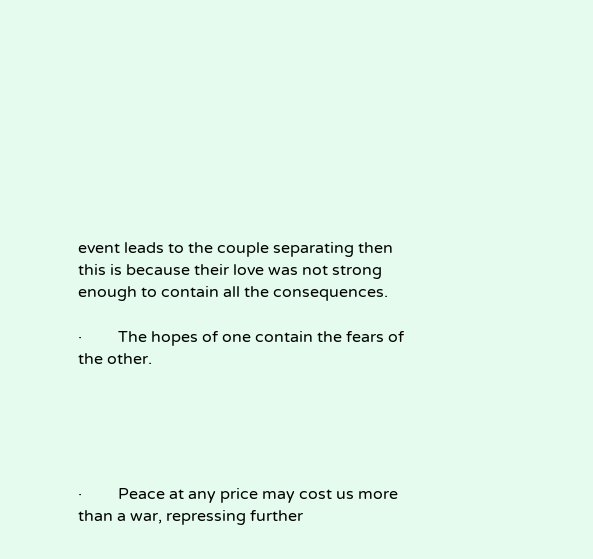event leads to the couple separating then this is because their love was not strong enough to contain all the consequences.

·         The hopes of one contain the fears of the other.





·         Peace at any price may cost us more than a war, repressing further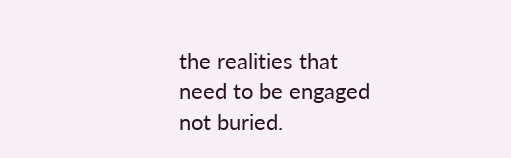the realities that need to be engaged not buried.